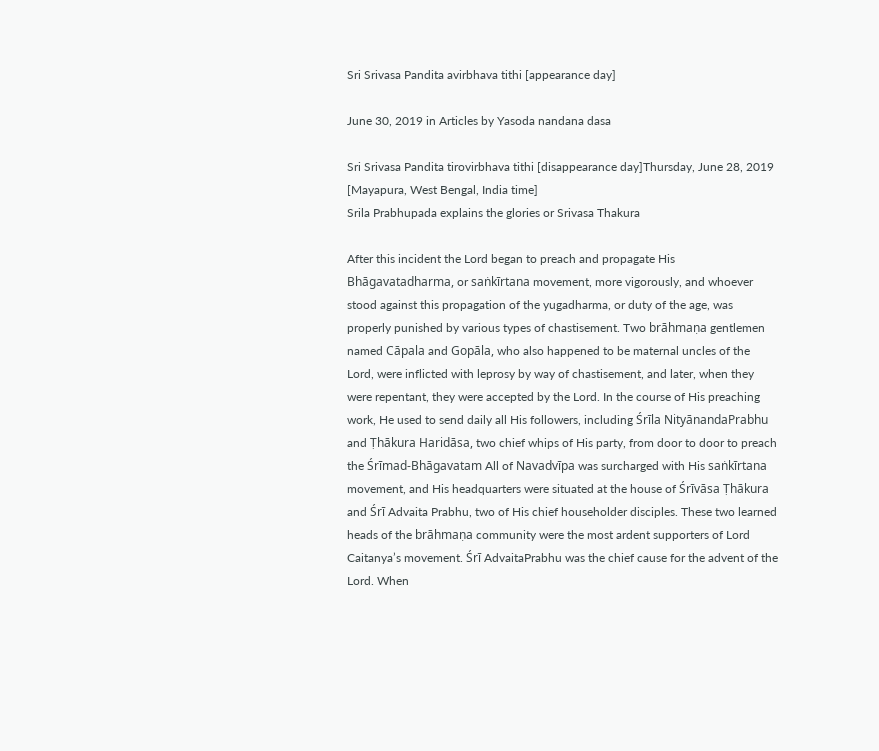Sri Srivasa Pandita avirbhava tithi [appearance day]

June 30, 2019 in Articles by Yasoda nandana dasa

Sri Srivasa Pandita tirovirbhava tithi [disappearance day]Thursday, June 28, 2019 [Mayapura, West Bengal, India time]
Srila Prabhupada explains the glories or Srivasa Thakura

After this incident the Lord began to preach and propagate His Bhāgavatadharma, or saṅkīrtana movement, more vigorously, and whoever stood against this propagation of the yugadharma, or duty of the age, was properly punished by various types of chastisement. Two brāhmaṇa gentlemen named Cāpala and Gopāla, who also happened to be maternal uncles of the Lord, were inflicted with leprosy by way of chastisement, and later, when they were repentant, they were accepted by the Lord. In the course of His preaching work, He used to send daily all His followers, including Śrīla NityānandaPrabhu and Ṭhākura Haridāsa, two chief whips of His party, from door to door to preach the Śrīmad-Bhāgavatam All of Navadvīpa was surcharged with His saṅkīrtana movement, and His headquarters were situated at the house of Śrīvāsa Ṭhākura and Śrī Advaita Prabhu, two of His chief householder disciples. These two learned heads of the brāhmaṇa community were the most ardent supporters of Lord Caitanya’s movement. Śrī AdvaitaPrabhu was the chief cause for the advent of the Lord. When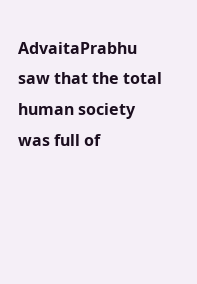AdvaitaPrabhu saw that the total human society was full of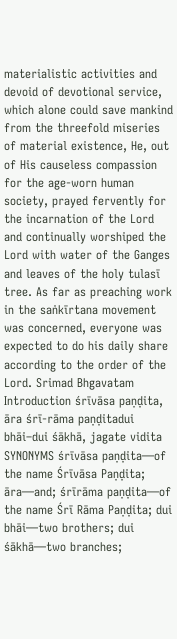materialistic activities and devoid of devotional service, which alone could save mankind from the threefold miseries of material existence, He, out of His causeless compassion for the age-worn human society, prayed fervently for the incarnation of the Lord and continually worshiped the Lord with water of the Ganges and leaves of the holy tulasī tree. As far as preaching work in the saṅkīrtana movement was concerned, everyone was expected to do his daily share according to the order of the Lord. Srimad Bhgavatam Introduction śrīvāsa paṇḍita, āra śrī-rāma paṇḍitadui bhāi–dui śākhā, jagate vidita SYNONYMS śrīvāsa paṇḍita—of the name Śrīvāsa Paṇḍita; āra—and; śrīrāma paṇḍita—of the name Śrī Rāma Paṇḍita; dui bhāi—two brothers; dui śākhā—two branches;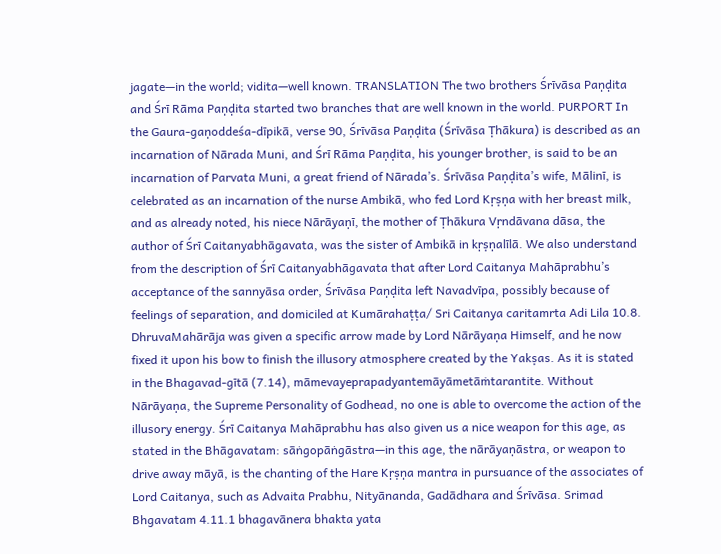jagate—in the world; vidita—well known. TRANSLATION The two brothers Śrīvāsa Paṇḍita and Śrī Rāma Paṇḍita started two branches that are well known in the world. PURPORT In the Gaura-gaṇoddeśa-dīpikā, verse 90, Śrīvāsa Paṇḍita (Śrīvāsa Ṭhākura) is described as an incarnation of Nārada Muni, and Śrī Rāma Paṇḍita, his younger brother, is said to be an incarnation of Parvata Muni, a great friend of Nārada’s. Śrīvāsa Paṇḍita’s wife, Mālinī, is celebrated as an incarnation of the nurse Ambikā, who fed Lord Kṛṣṇa with her breast milk, and as already noted, his niece Nārāyaṇī, the mother of Ṭhākura Vṛndāvana dāsa, the author of Śrī Caitanyabhāgavata, was the sister of Ambikā in kṛṣṇalīlā. We also understand from the description of Śrī Caitanyabhāgavata that after Lord Caitanya Mahāprabhu’s acceptance of the sannyāsa order, Śrīvāsa Paṇḍita left Navadvīpa, possibly because of feelings of separation, and domiciled at Kumārahaṭṭa/ Sri Caitanya caritamrta Adi Lila 10.8. DhruvaMahārāja was given a specific arrow made by Lord Nārāyaṇa Himself, and he now fixed it upon his bow to finish the illusory atmosphere created by the Yakṣas. As it is stated in the Bhagavad-gītā (7.14), māmevayeprapadyantemāyāmetāṁtarantite. Without Nārāyaṇa, the Supreme Personality of Godhead, no one is able to overcome the action of the illusory energy. Śrī Caitanya Mahāprabhu has also given us a nice weapon for this age, as stated in the Bhāgavatam: sāṅgopāṅgāstra—in this age, the nārāyaṇāstra, or weapon to drive away māyā, is the chanting of the Hare Kṛṣṇa mantra in pursuance of the associates of Lord Caitanya, such as Advaita Prabhu, Nityānanda, Gadādhara and Śrīvāsa. Srimad Bhgavatam 4.11.1 bhagavānera bhakta yata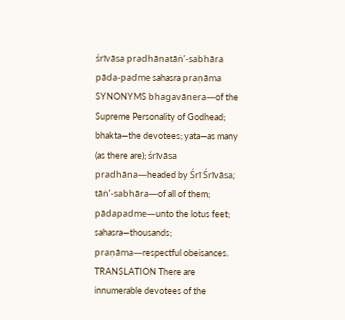śrīvāsa pradhānatāṅ’-sabhāra pāda-padme sahasra praṇāma SYNONYMS bhagavānera—of the Supreme Personality of Godhead; bhakta—the devotees; yata—as many (as there are); śrīvāsa pradhāna—headed by Śrī Śrīvāsa; tāṅ’-sabhāra—of all of them; pādapadme—unto the lotus feet; sahasra—thousands; praṇāma—respectful obeisances. TRANSLATION There are innumerable devotees of the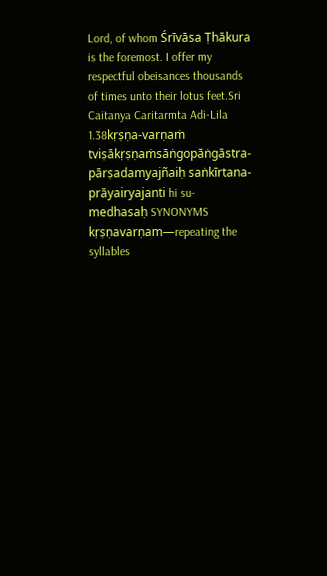Lord, of whom Śrīvāsa Ṭhākura is the foremost. I offer my respectful obeisances thousands of times unto their lotus feet.Sri Caitanya Caritarmta Adi-Lila 1.38kṛṣṇa-varṇaṁ tviṣākṛṣṇaṁsāṅgopāṅgāstra-pārṣadamyajñaiḥ saṅkīrtana-prāyairyajanti hi su-medhasaḥ SYNONYMS
kṛṣṇavarṇam—repeating the syllables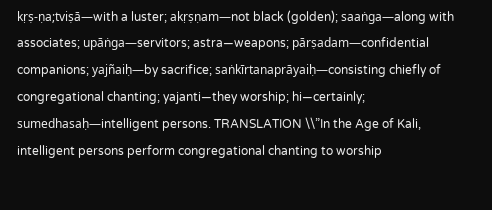kṛṣ-ṇa;tviṣā—with a luster; akṛṣṇam—not black (golden); saaṅga—along with associates; upāṅga—servitors; astra—weapons; pārṣadam—confidential companions; yajñaiḥ—by sacrifice; saṅkīrtanaprāyaiḥ—consisting chiefly of congregational chanting; yajanti—they worship; hi—certainly; sumedhasaḥ—intelligent persons. TRANSLATION \\”In the Age of Kali, intelligent persons perform congregational chanting to worship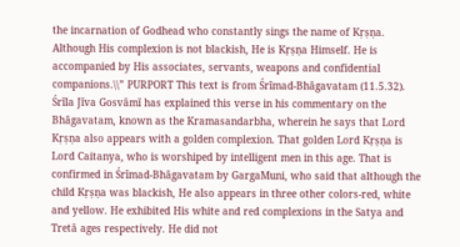the incarnation of Godhead who constantly sings the name of Kṛṣṇa. Although His complexion is not blackish, He is Kṛṣṇa Himself. He is accompanied by His associates, servants, weapons and confidential companions.\\” PURPORT This text is from Śrīmad-Bhāgavatam (11.5.32). Śrīla Jīva Gosvāmī has explained this verse in his commentary on the Bhāgavatam, known as the Kramasandarbha, wherein he says that Lord Kṛṣṇa also appears with a golden complexion. That golden Lord Kṛṣṇa is Lord Caitanya, who is worshiped by intelligent men in this age. That is confirmed in Śrīmad-Bhāgavatam by GargaMuni, who said that although the child Kṛṣṇa was blackish, He also appears in three other colors-red, white and yellow. He exhibited His white and red complexions in the Satya and Tretā ages respectively. He did not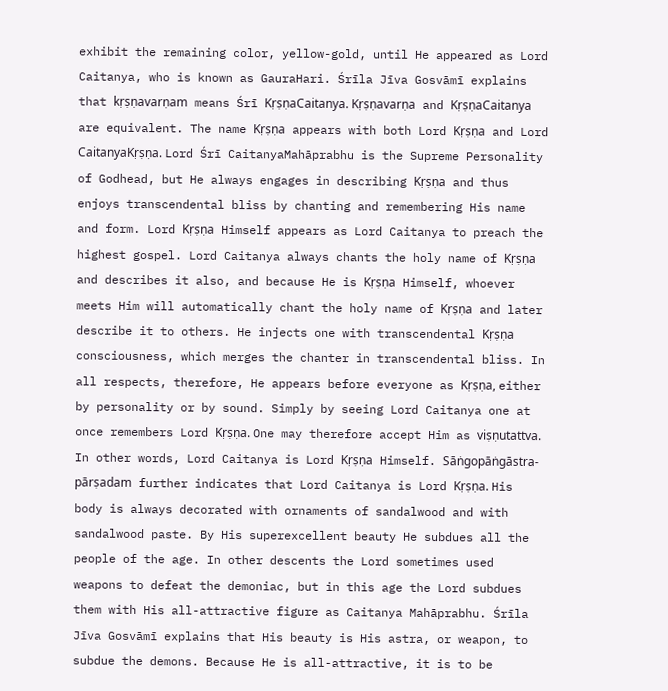exhibit the remaining color, yellow-gold, until He appeared as Lord Caitanya, who is known as GauraHari. Śrīla Jīva Gosvāmī explains that kṛṣṇavarṇam means Śrī KṛṣṇaCaitanya. Kṛṣṇavarṇa and KṛṣṇaCaitanya are equivalent. The name Kṛṣṇa appears with both Lord Kṛṣṇa and Lord CaitanyaKṛṣṇa. Lord Śrī CaitanyaMahāprabhu is the Supreme Personality of Godhead, but He always engages in describing Kṛṣṇa and thus enjoys transcendental bliss by chanting and remembering His name and form. Lord Kṛṣṇa Himself appears as Lord Caitanya to preach the highest gospel. Lord Caitanya always chants the holy name of Kṛṣṇa and describes it also, and because He is Kṛṣṇa Himself, whoever meets Him will automatically chant the holy name of Kṛṣṇa and later describe it to others. He injects one with transcendental Kṛṣṇa consciousness, which merges the chanter in transcendental bliss. In all respects, therefore, He appears before everyone as Kṛṣṇa, either by personality or by sound. Simply by seeing Lord Caitanya one at once remembers Lord Kṛṣṇa. One may therefore accept Him as viṣṇutattva. In other words, Lord Caitanya is Lord Kṛṣṇa Himself. Sāṅgopāṅgāstra-pārṣadam further indicates that Lord Caitanya is Lord Kṛṣṇa. His body is always decorated with ornaments of sandalwood and with sandalwood paste. By His superexcellent beauty He subdues all the people of the age. In other descents the Lord sometimes used weapons to defeat the demoniac, but in this age the Lord subdues them with His all-attractive figure as Caitanya Mahāprabhu. Śrīla Jīva Gosvāmī explains that His beauty is His astra, or weapon, to subdue the demons. Because He is all-attractive, it is to be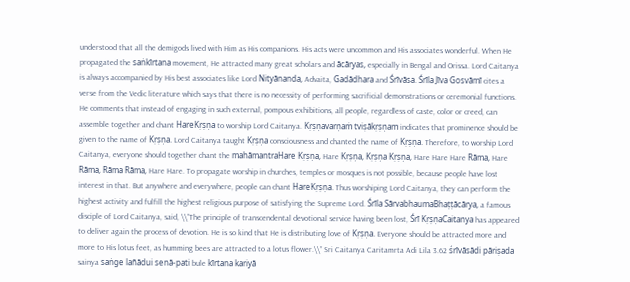understood that all the demigods lived with Him as His companions. His acts were uncommon and His associates wonderful. When He propagated the saṅkīrtana movement, He attracted many great scholars and ācāryas, especially in Bengal and Orissa. Lord Caitanya is always accompanied by His best associates like Lord Nityānanda, Advaita, Gadādhara and Śrīvāsa. Śrīla Jīva Gosvāmī cites a verse from the Vedic literature which says that there is no necessity of performing sacrificial demonstrations or ceremonial functions. He comments that instead of engaging in such external, pompous exhibitions, all people, regardless of caste, color or creed, can assemble together and chant HareKṛṣṇa to worship Lord Caitanya. Kṛṣṇavarṇaṁ tviṣākṛṣṇam indicates that prominence should be given to the name of Kṛṣṇa. Lord Caitanya taught Kṛṣṇa consciousness and chanted the name of Kṛṣṇa. Therefore, to worship Lord Caitanya, everyone should together chant the mahāmantraHare Kṛṣṇa, Hare Kṛṣṇa, Kṛṣṇa Kṛṣṇa, Hare Hare Hare Rāma, Hare Rāma, Rāma Rāma, Hare Hare. To propagate worship in churches, temples or mosques is not possible, because people have lost interest in that. But anywhere and everywhere, people can chant HareKṛṣṇa. Thus worshiping Lord Caitanya, they can perform the highest activity and fulfill the highest religious purpose of satisfying the Supreme Lord. Śrīla SārvabhaumaBhaṭṭācārya, a famous disciple of Lord Caitanya, said, \\”The principle of transcendental devotional service having been lost, Śrī KṛṣṇaCaitanya has appeared to deliver again the process of devotion. He is so kind that He is distributing love of Kṛṣṇa. Everyone should be attracted more and more to His lotus feet, as humming bees are attracted to a lotus flower.\\” Sri Caitanya Caritamrta Adi Lila 3.62 śrīvāsādi pāriṣada sainya saṅge lañādui senā-pati bule kīrtana kariyā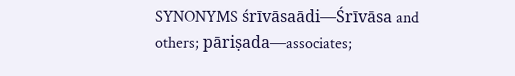SYNONYMS śrīvāsaādi—Śrīvāsa and others; pāriṣada—associates;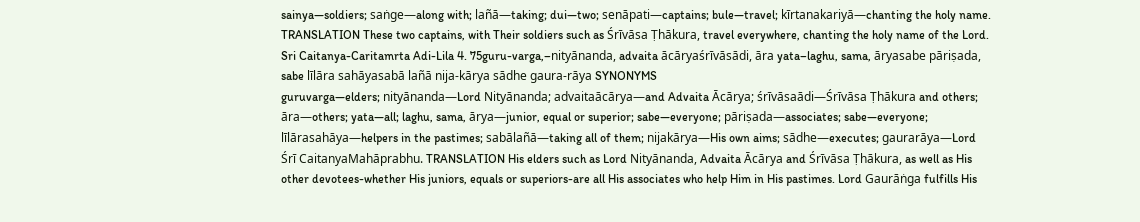sainya—soldiers; saṅge—along with; lañā—taking; dui—two; senāpati—captains; bule—travel; kīrtanakariyā—chanting the holy name. TRANSLATION These two captains, with Their soldiers such as Śrīvāsa Ṭhākura, travel everywhere, chanting the holy name of the Lord. Sri Caitanya-Caritamrta Adi-Lila 4. 75guru-varga,–nityānanda, advaita ācāryaśrīvāsādi, āra yata–laghu, sama, āryasabe pāriṣada, sabe līlāra sahāyasabā lañā nija-kārya sādhe gaura-rāya SYNONYMS
guruvarga—elders; nityānanda—Lord Nityānanda; advaitaācārya—and Advaita Ācārya; śrīvāsaādi—Śrīvāsa Ṭhākura and others; āra—others; yata—all; laghu, sama, ārya—junior, equal or superior; sabe—everyone; pāriṣada—associates; sabe—everyone; līlārasahāya—helpers in the pastimes; sabālañā—taking all of them; nijakārya—His own aims; sādhe—executes; gaurarāya—Lord Śrī CaitanyaMahāprabhu. TRANSLATION His elders such as Lord Nityānanda, Advaita Ācārya and Śrīvāsa Ṭhākura, as well as His other devotees-whether His juniors, equals or superiors-are all His associates who help Him in His pastimes. Lord Gaurāṅga fulfills His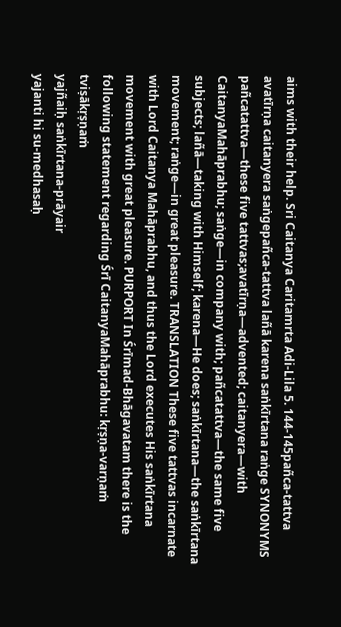aims with their help. Sri Caitanya Caritamrta Adi-Lila 5. 144-145pañca-tattva avatīrṇa caitanyera saṅgepañca-tattva lañā karena saṅkīrtana raṅge SYNONYMS
pañcatattva—these five tattvas;avatīrṇa—advented; caitanyera—with CaitanyaMahāprabhu; saṅge—in company with; pañcatattva—the same five subjects; lañā—taking with Himself; karena—He does; saṅkīrtana—the saṅkīrtana movement; raṅge—in great pleasure. TRANSLATION These five tattvas incarnate with Lord Caitanya Mahāprabhu, and thus the Lord executes His saṅkīrtana movement with great pleasure. PURPORT In Śrīmad-Bhāgavatam there is the following statement regarding Śrī CaitanyaMahāprabhu: kṛṣṇa-varṇaṁ tviṣākṛṣṇaṁ
yajñaiḥ saṅkīrtana-prāyair
yajanti hi su-medhasaḥ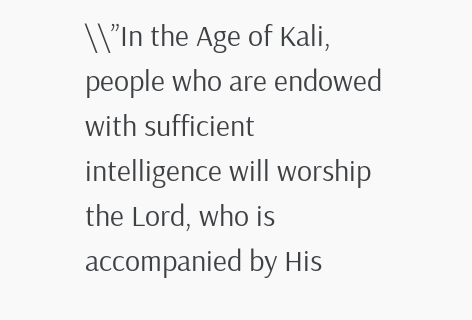\\”In the Age of Kali, people who are endowed with sufficient intelligence will worship the Lord, who is accompanied by His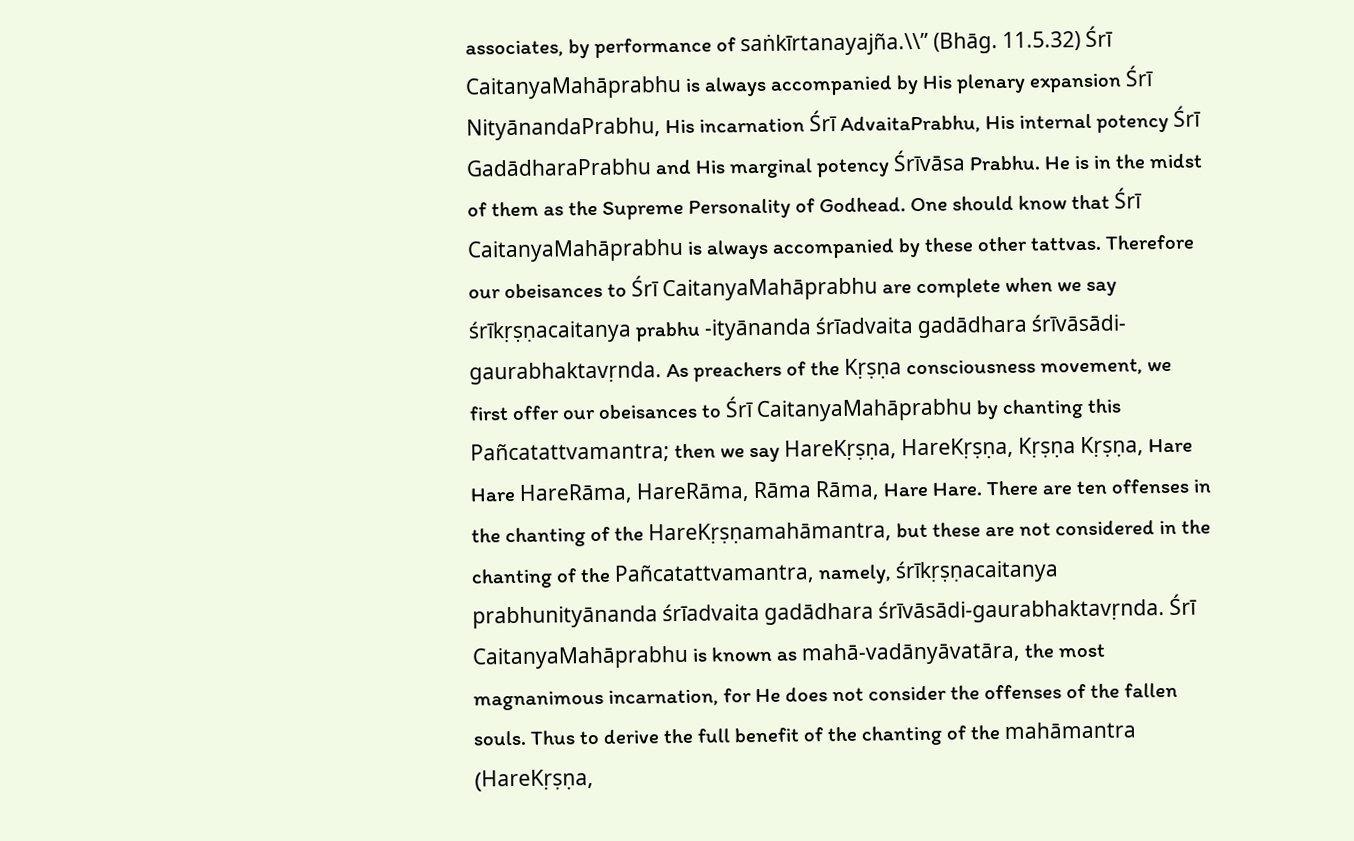associates, by performance of saṅkīrtanayajña.\\” (Bhāg. 11.5.32) Śrī CaitanyaMahāprabhu is always accompanied by His plenary expansion Śrī NityānandaPrabhu, His incarnation Śrī AdvaitaPrabhu, His internal potency Śrī GadādharaPrabhu and His marginal potency Śrīvāsa Prabhu. He is in the midst of them as the Supreme Personality of Godhead. One should know that Śrī CaitanyaMahāprabhu is always accompanied by these other tattvas. Therefore our obeisances to Śrī CaitanyaMahāprabhu are complete when we say śrīkṛṣṇacaitanya prabhu -ityānanda śrīadvaita gadādhara śrīvāsādi-gaurabhaktavṛnda. As preachers of the Kṛṣṇa consciousness movement, we first offer our obeisances to Śrī CaitanyaMahāprabhu by chanting this Pañcatattvamantra; then we say HareKṛṣṇa, HareKṛṣṇa, Kṛṣṇa Kṛṣṇa, Hare Hare HareRāma, HareRāma, Rāma Rāma, Hare Hare. There are ten offenses in the chanting of the HareKṛṣṇamahāmantra, but these are not considered in the chanting of the Pañcatattvamantra, namely, śrīkṛṣṇacaitanya prabhunityānanda śrīadvaita gadādhara śrīvāsādi-gaurabhaktavṛnda. Śrī CaitanyaMahāprabhu is known as mahā-vadānyāvatāra, the most magnanimous incarnation, for He does not consider the offenses of the fallen souls. Thus to derive the full benefit of the chanting of the mahāmantra (HareKṛṣṇa,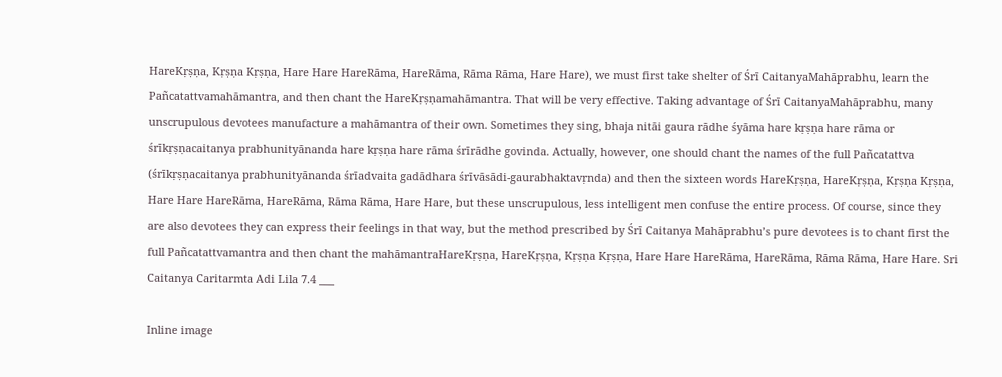HareKṛṣṇa, Kṛṣṇa Kṛṣṇa, Hare Hare HareRāma, HareRāma, Rāma Rāma, Hare Hare), we must first take shelter of Śrī CaitanyaMahāprabhu, learn the Pañcatattvamahāmantra, and then chant the HareKṛṣṇamahāmantra. That will be very effective. Taking advantage of Śrī CaitanyaMahāprabhu, many unscrupulous devotees manufacture a mahāmantra of their own. Sometimes they sing, bhaja nitāi gaura rādhe śyāma hare kṛṣṇa hare rāma or śrīkṛṣṇacaitanya prabhunityānanda hare kṛṣṇa hare rāma śrīrādhe govinda. Actually, however, one should chant the names of the full Pañcatattva (śrīkṛṣṇacaitanya prabhunityānanda śrīadvaita gadādhara śrīvāsādi-gaurabhaktavṛnda) and then the sixteen words HareKṛṣṇa, HareKṛṣṇa, Kṛṣṇa Kṛṣṇa, Hare Hare HareRāma, HareRāma, Rāma Rāma, Hare Hare, but these unscrupulous, less intelligent men confuse the entire process. Of course, since they are also devotees they can express their feelings in that way, but the method prescribed by Śrī Caitanya Mahāprabhu’s pure devotees is to chant first the full Pañcatattvamantra and then chant the mahāmantraHareKṛṣṇa, HareKṛṣṇa, Kṛṣṇa Kṛṣṇa, Hare Hare HareRāma, HareRāma, Rāma Rāma, Hare Hare. Sri Caitanya Caritarmta Adi Lila 7.4 ___

Inline image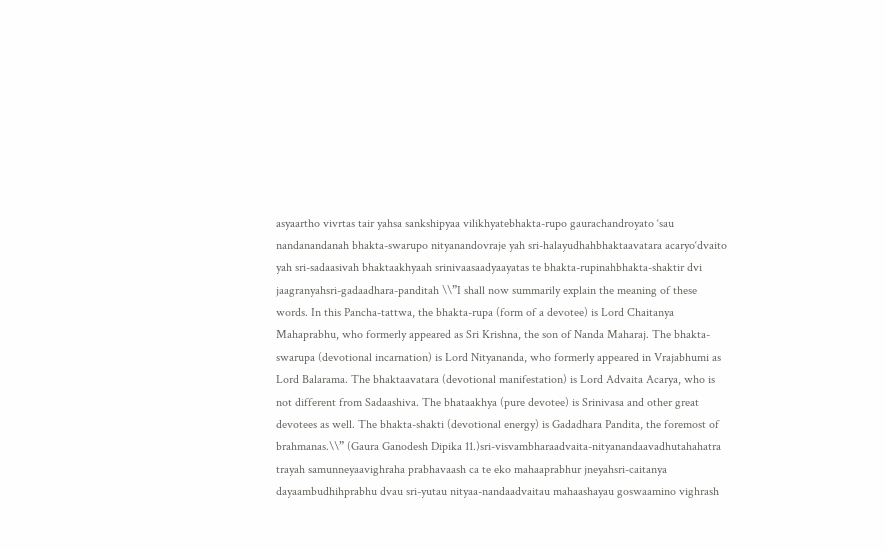asyaartho vivrtas tair yahsa sankshipyaa vilikhyatebhakta-rupo gaurachandroyato ‘sau nandanandanah bhakta-swarupo nityanandovraje yah sri-halayudhahbhaktaavatara acaryo‘dvaito yah sri-sadaasivah bhaktaakhyaah srinivaasaadyaayatas te bhakta-rupinahbhakta-shaktir dvi jaagranyahsri-gadaadhara-panditah \\”I shall now summarily explain the meaning of these words. In this Pancha-tattwa, the bhakta-rupa (form of a devotee) is Lord Chaitanya Mahaprabhu, who formerly appeared as Sri Krishna, the son of Nanda Maharaj. The bhakta-swarupa (devotional incarnation) is Lord Nityananda, who formerly appeared in Vrajabhumi as Lord Balarama. The bhaktaavatara (devotional manifestation) is Lord Advaita Acarya, who is not different from Sadaashiva. The bhataakhya (pure devotee) is Srinivasa and other great devotees as well. The bhakta-shakti (devotional energy) is Gadadhara Pandita, the foremost of brahmanas.\\” (Gaura Ganodesh Dipika 11.)sri-visvambharaadvaita-nityanandaavadhutahahatra trayah samunneyaavighraha prabhavaash ca te eko mahaaprabhur jneyahsri-caitanya dayaambudhihprabhu dvau sri-yutau nityaa-nandaadvaitau mahaashayau goswaamino vighrash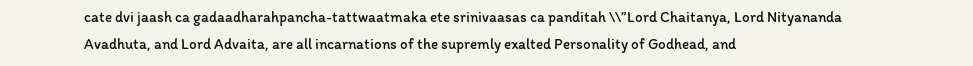cate dvi jaash ca gadaadharahpancha-tattwaatmaka ete srinivaasas ca panditah \\”Lord Chaitanya, Lord Nityananda Avadhuta, and Lord Advaita, are all incarnations of the supremly exalted Personality of Godhead, and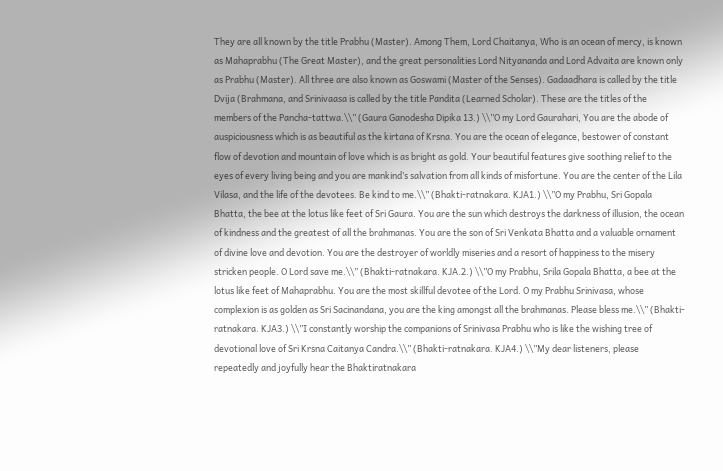They are all known by the title Prabhu (Master). Among Them, Lord Chaitanya, Who is an ocean of mercy, is known as Mahaprabhu (The Great Master), and the great personalities Lord Nityananda and Lord Advaita are known only as Prabhu (Master). All three are also known as Goswami (Master of the Senses). Gadaadhara is called by the title Dvija (Brahmana, and Srinivaasa is called by the title Pandita (Learned Scholar). These are the titles of the members of the Pancha-tattwa.\\” (Gaura Ganodesha Dipika 13.) \\”O my Lord Gaurahari, You are the abode of auspiciousness which is as beautiful as the kirtana of Krsna. You are the ocean of elegance, bestower of constant flow of devotion and mountain of love which is as bright as gold. Your beautiful features give soothing relief to the eyes of every living being and you are mankind’s salvation from all kinds of misfortune. You are the center of the Lila Vilasa, and the life of the devotees. Be kind to me.\\” (Bhakti-ratnakara. KJA1.) \\”O my Prabhu, Sri Gopala Bhatta, the bee at the lotus like feet of Sri Gaura. You are the sun which destroys the darkness of illusion, the ocean of kindness and the greatest of all the brahmanas. You are the son of Sri Venkata Bhatta and a valuable ornament of divine love and devotion. You are the destroyer of worldly miseries and a resort of happiness to the misery stricken people. O Lord save me.\\” (Bhakti-ratnakara. KJA.2.) \\”O my Prabhu, Srila Gopala Bhatta, a bee at the lotus like feet of Mahaprabhu. You are the most skillful devotee of the Lord. O my Prabhu Srinivasa, whose complexion is as golden as Sri Sacinandana, you are the king amongst all the brahmanas. Please bless me.\\” (Bhakti-ratnakara. KJA3.) \\”I constantly worship the companions of Srinivasa Prabhu who is like the wishing tree of devotional love of Sri Krsna Caitanya Candra.\\” (Bhakti-ratnakara. KJA4.) \\”My dear listeners, please repeatedly and joyfully hear the Bhaktiratnakara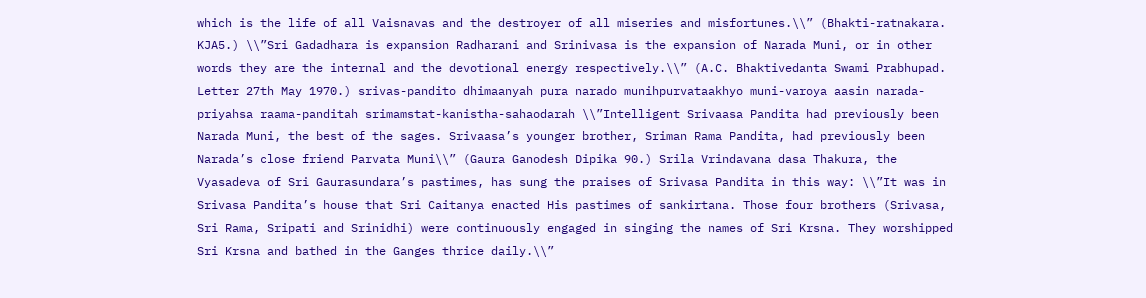which is the life of all Vaisnavas and the destroyer of all miseries and misfortunes.\\” (Bhakti-ratnakara. KJA5.) \\”Sri Gadadhara is expansion Radharani and Srinivasa is the expansion of Narada Muni, or in other words they are the internal and the devotional energy respectively.\\” (A.C. Bhaktivedanta Swami Prabhupad. Letter 27th May 1970.) srivas-pandito dhimaanyah pura narado munihpurvataakhyo muni-varoya aasin narada-priyahsa raama-panditah srimamstat-kanistha-sahaodarah \\”Intelligent Srivaasa Pandita had previously been Narada Muni, the best of the sages. Srivaasa’s younger brother, Sriman Rama Pandita, had previously been Narada’s close friend Parvata Muni\\” (Gaura Ganodesh Dipika 90.) Srila Vrindavana dasa Thakura, the Vyasadeva of Sri Gaurasundara’s pastimes, has sung the praises of Srivasa Pandita in this way: \\”It was in Srivasa Pandita’s house that Sri Caitanya enacted His pastimes of sankirtana. Those four brothers (Srivasa, Sri Rama, Sripati and Srinidhi) were continuously engaged in singing the names of Sri Krsna. They worshipped Sri Krsna and bathed in the Ganges thrice daily.\\”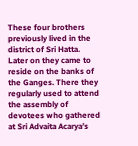These four brothers previously lived in the district of Sri Hatta. Later on they came to reside on the banks of the Ganges. There they regularly used to attend the assembly of devotees who gathered at Sri Advaita Acarya’s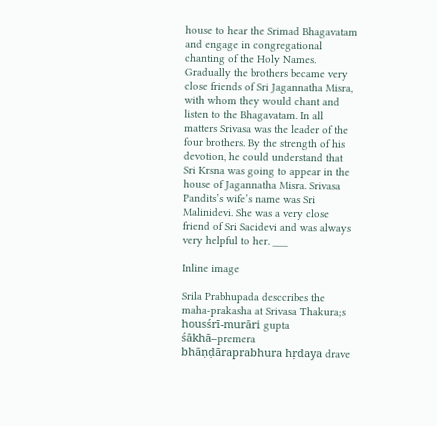house to hear the Srimad Bhagavatam and engage in congregational chanting of the Holy Names. Gradually the brothers became very close friends of Sri Jagannatha Misra, with whom they would chant and listen to the Bhagavatam. In all matters Srivasa was the leader of the four brothers. By the strength of his devotion, he could understand that Sri Krsna was going to appear in the house of Jagannatha Misra. Srivasa Pandits’s wife’s name was Sri Malinidevi. She was a very close friend of Sri Sacidevi and was always very helpful to her. ___

Inline image

Srila Prabhupada desccribes the maha-prakasha at Srivasa Thakura;s housśrī-murāri gupta śākhā–premera bhāṇḍāraprabhura hṛdaya drave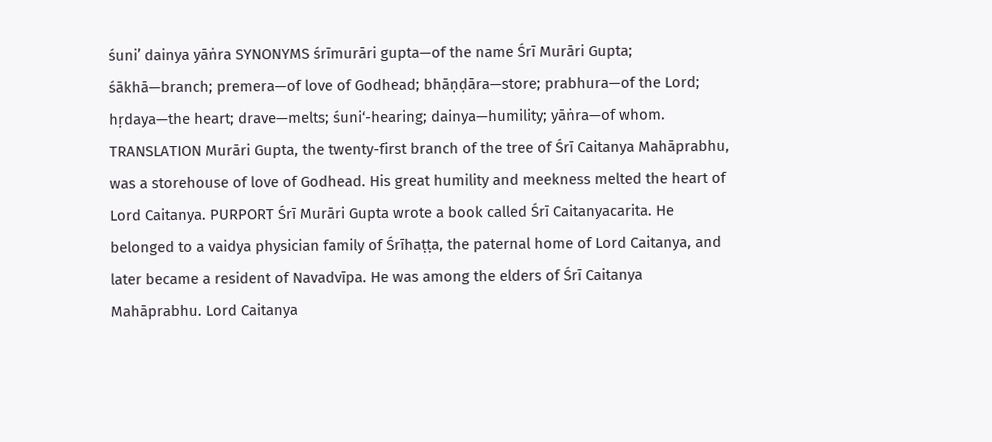śuni’ dainya yāṅra SYNONYMS śrīmurāri gupta—of the name Śrī Murāri Gupta; śākhā—branch; premera—of love of Godhead; bhāṇḍāra—store; prabhura—of the Lord; hṛdaya—the heart; drave—melts; śuni‘-hearing; dainya—humility; yāṅra—of whom. TRANSLATION Murāri Gupta, the twenty-first branch of the tree of Śrī Caitanya Mahāprabhu, was a storehouse of love of Godhead. His great humility and meekness melted the heart of Lord Caitanya. PURPORT Śrī Murāri Gupta wrote a book called Śrī Caitanyacarita. He belonged to a vaidya physician family of Śrīhaṭṭa, the paternal home of Lord Caitanya, and later became a resident of Navadvīpa. He was among the elders of Śrī Caitanya Mahāprabhu. Lord Caitanya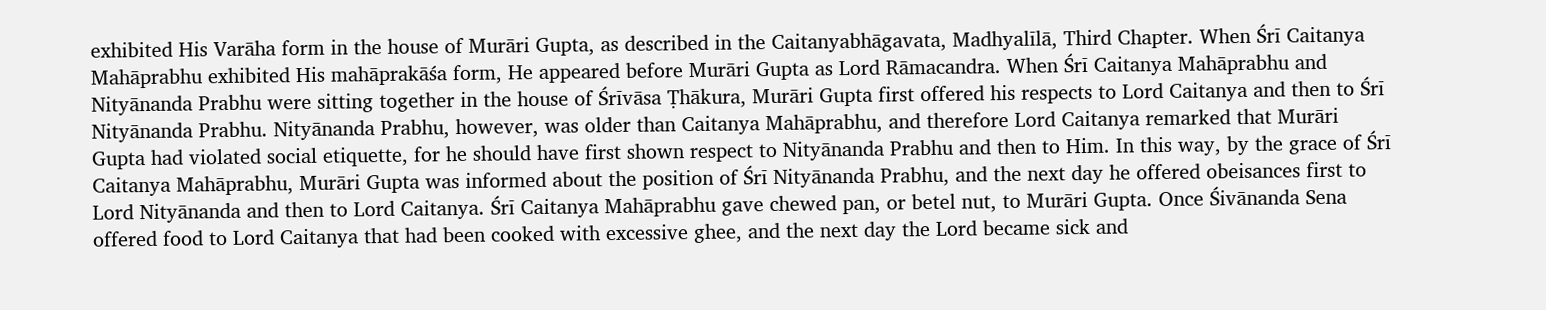exhibited His Varāha form in the house of Murāri Gupta, as described in the Caitanyabhāgavata, Madhyalīlā, Third Chapter. When Śrī Caitanya Mahāprabhu exhibited His mahāprakāśa form, He appeared before Murāri Gupta as Lord Rāmacandra. When Śrī Caitanya Mahāprabhu and Nityānanda Prabhu were sitting together in the house of Śrīvāsa Ṭhākura, Murāri Gupta first offered his respects to Lord Caitanya and then to Śrī Nityānanda Prabhu. Nityānanda Prabhu, however, was older than Caitanya Mahāprabhu, and therefore Lord Caitanya remarked that Murāri Gupta had violated social etiquette, for he should have first shown respect to Nityānanda Prabhu and then to Him. In this way, by the grace of Śrī Caitanya Mahāprabhu, Murāri Gupta was informed about the position of Śrī Nityānanda Prabhu, and the next day he offered obeisances first to Lord Nityānanda and then to Lord Caitanya. Śrī Caitanya Mahāprabhu gave chewed pan, or betel nut, to Murāri Gupta. Once Śivānanda Sena offered food to Lord Caitanya that had been cooked with excessive ghee, and the next day the Lord became sick and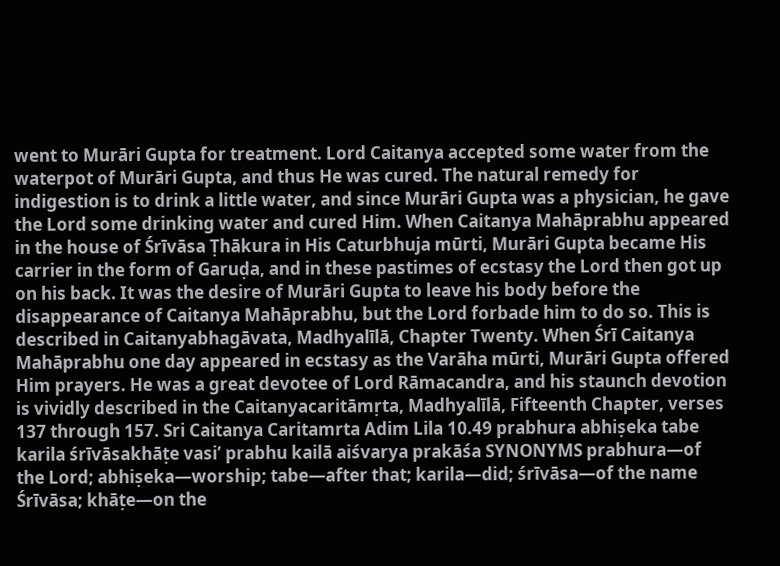went to Murāri Gupta for treatment. Lord Caitanya accepted some water from the waterpot of Murāri Gupta, and thus He was cured. The natural remedy for indigestion is to drink a little water, and since Murāri Gupta was a physician, he gave the Lord some drinking water and cured Him. When Caitanya Mahāprabhu appeared in the house of Śrīvāsa Ṭhākura in His Caturbhuja mūrti, Murāri Gupta became His carrier in the form of Garuḍa, and in these pastimes of ecstasy the Lord then got up on his back. It was the desire of Murāri Gupta to leave his body before the disappearance of Caitanya Mahāprabhu, but the Lord forbade him to do so. This is described in Caitanyabhagāvata, Madhyalīlā, Chapter Twenty. When Śrī Caitanya Mahāprabhu one day appeared in ecstasy as the Varāha mūrti, Murāri Gupta offered Him prayers. He was a great devotee of Lord Rāmacandra, and his staunch devotion is vividly described in the Caitanyacaritāmṛta, Madhyalīlā, Fifteenth Chapter, verses 137 through 157. Sri Caitanya Caritamrta Adim Lila 10.49 prabhura abhiṣeka tabe karila śrīvāsakhāṭe vasi’ prabhu kailā aiśvarya prakāśa SYNONYMS prabhura—of the Lord; abhiṣeka—worship; tabe—after that; karila—did; śrīvāsa—of the name Śrīvāsa; khāṭe—on the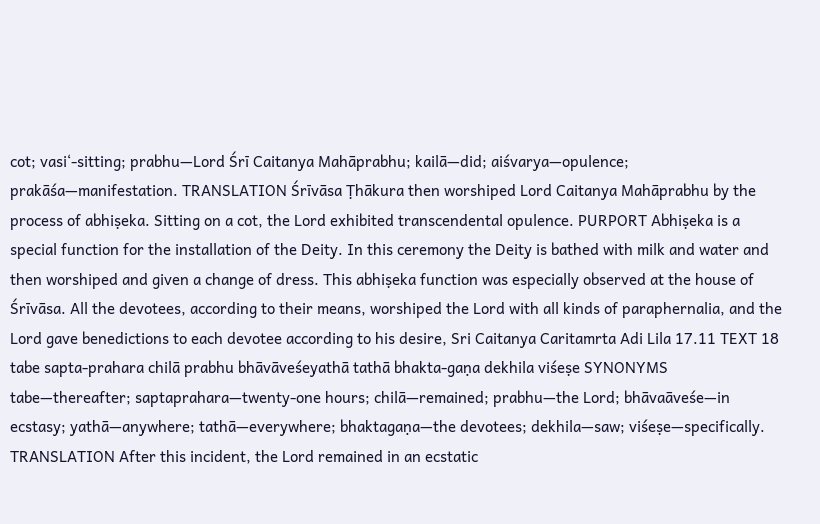cot; vasi‘-sitting; prabhu—Lord Śrī Caitanya Mahāprabhu; kailā—did; aiśvarya—opulence; prakāśa—manifestation. TRANSLATION Śrīvāsa Ṭhākura then worshiped Lord Caitanya Mahāprabhu by the process of abhiṣeka. Sitting on a cot, the Lord exhibited transcendental opulence. PURPORT Abhiṣeka is a special function for the installation of the Deity. In this ceremony the Deity is bathed with milk and water and then worshiped and given a change of dress. This abhiṣeka function was especially observed at the house of Śrīvāsa. All the devotees, according to their means, worshiped the Lord with all kinds of paraphernalia, and the Lord gave benedictions to each devotee according to his desire, Sri Caitanya Caritamrta Adi Lila 17.11 TEXT 18 tabe sapta-prahara chilā prabhu bhāvāveśeyathā tathā bhakta-gaṇa dekhila viśeṣe SYNONYMS tabe—thereafter; saptaprahara—twenty-one hours; chilā—remained; prabhu—the Lord; bhāvaāveśe—in ecstasy; yathā—anywhere; tathā—everywhere; bhaktagaṇa—the devotees; dekhila—saw; viśeṣe—specifically. TRANSLATION After this incident, the Lord remained in an ecstatic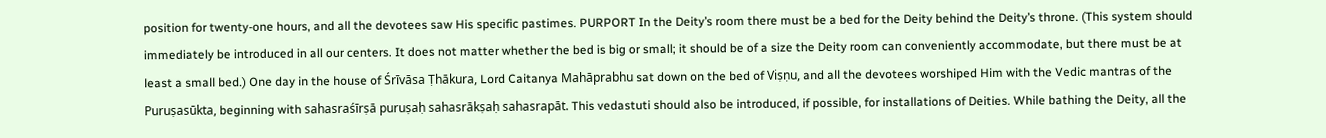position for twenty-one hours, and all the devotees saw His specific pastimes. PURPORT In the Deity’s room there must be a bed for the Deity behind the Deity’s throne. (This system should immediately be introduced in all our centers. It does not matter whether the bed is big or small; it should be of a size the Deity room can conveniently accommodate, but there must be at least a small bed.) One day in the house of Śrīvāsa Ṭhākura, Lord Caitanya Mahāprabhu sat down on the bed of Viṣṇu, and all the devotees worshiped Him with the Vedic mantras of the Puruṣasūkta, beginning with sahasraśīrṣā puruṣaḥ sahasrākṣaḥ sahasrapāt. This vedastuti should also be introduced, if possible, for installations of Deities. While bathing the Deity, all the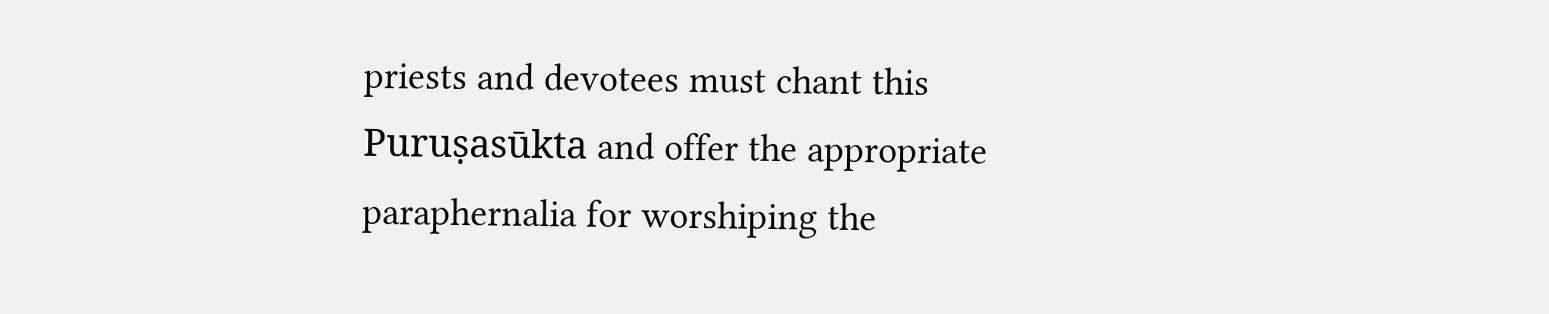priests and devotees must chant this Puruṣasūkta and offer the appropriate paraphernalia for worshiping the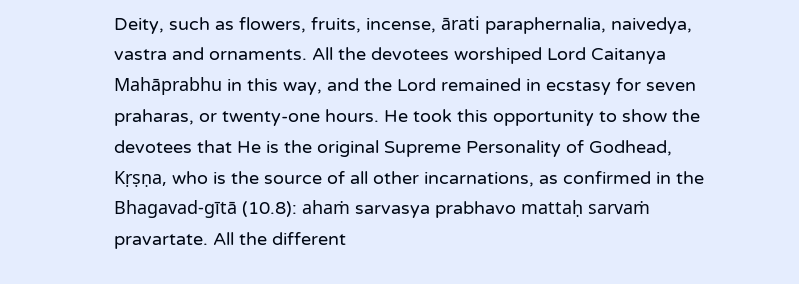Deity, such as flowers, fruits, incense, ārati paraphernalia, naivedya, vastra and ornaments. All the devotees worshiped Lord Caitanya Mahāprabhu in this way, and the Lord remained in ecstasy for seven praharas, or twenty-one hours. He took this opportunity to show the devotees that He is the original Supreme Personality of Godhead, Kṛṣṇa, who is the source of all other incarnations, as confirmed in the Bhagavad-gītā (10.8): ahaṁ sarvasya prabhavo mattaḥ sarvaṁ pravartate. All the different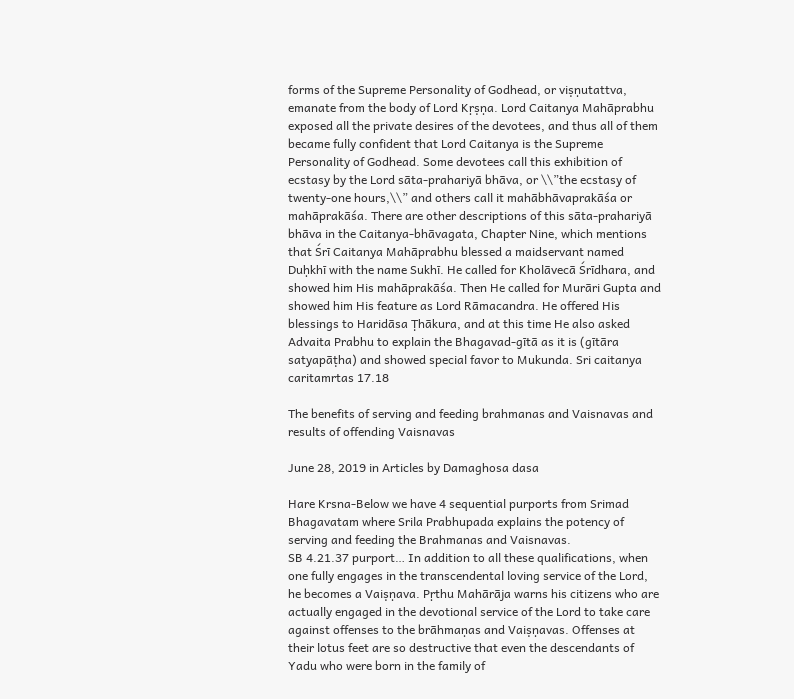forms of the Supreme Personality of Godhead, or viṣṇutattva, emanate from the body of Lord Kṛṣṇa. Lord Caitanya Mahāprabhu exposed all the private desires of the devotees, and thus all of them became fully confident that Lord Caitanya is the Supreme Personality of Godhead. Some devotees call this exhibition of ecstasy by the Lord sāta-prahariyā bhāva, or \\”the ecstasy of twenty-one hours,\\” and others call it mahābhāvaprakāśa or mahāprakāśa. There are other descriptions of this sāta-prahariyā bhāva in the Caitanya-bhāvagata, Chapter Nine, which mentions that Śrī Caitanya Mahāprabhu blessed a maidservant named Duḥkhī with the name Sukhī. He called for Kholāvecā Śrīdhara, and showed him His mahāprakāśa. Then He called for Murāri Gupta and showed him His feature as Lord Rāmacandra. He offered His blessings to Haridāsa Ṭhākura, and at this time He also asked Advaita Prabhu to explain the Bhagavad-gītā as it is (gītāra satyapāṭha) and showed special favor to Mukunda. Sri caitanya caritamrtas 17.18

The benefits of serving and feeding brahmanas and Vaisnavas and results of offending Vaisnavas

June 28, 2019 in Articles by Damaghosa dasa

Hare Krsna-Below we have 4 sequential purports from Srimad Bhagavatam where Srila Prabhupada explains the potency of serving and feeding the Brahmanas and Vaisnavas.
SB 4.21.37 purport… In addition to all these qualifications, when one fully engages in the transcendental loving service of the Lord, he becomes a Vaiṣṇava. Pṛthu Mahārāja warns his citizens who are actually engaged in the devotional service of the Lord to take care against offenses to the brāhmaṇas and Vaiṣṇavas. Offenses at their lotus feet are so destructive that even the descendants of Yadu who were born in the family of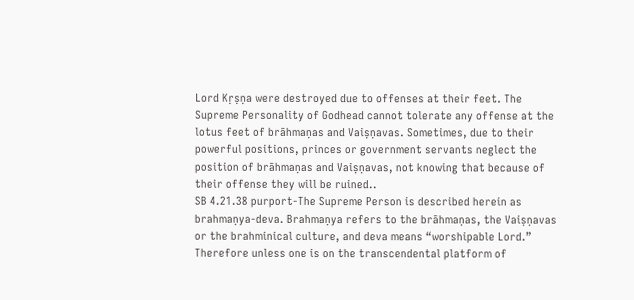Lord Kṛṣṇa were destroyed due to offenses at their feet. The Supreme Personality of Godhead cannot tolerate any offense at the lotus feet of brāhmaṇas and Vaiṣṇavas. Sometimes, due to their powerful positions, princes or government servants neglect the position of brāhmaṇas and Vaiṣṇavas, not knowing that because of their offense they will be ruined..
SB 4.21.38 purport-The Supreme Person is described herein as brahmaṇya-deva. Brahmaṇya refers to the brāhmaṇas, the Vaiṣṇavas or the brahminical culture, and deva means “worshipable Lord.” Therefore unless one is on the transcendental platform of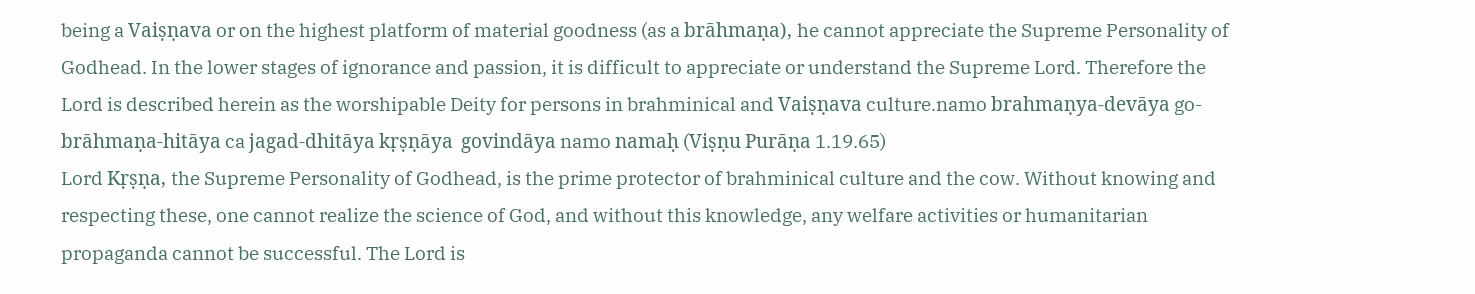being a Vaiṣṇava or on the highest platform of material goodness (as a brāhmaṇa), he cannot appreciate the Supreme Personality of Godhead. In the lower stages of ignorance and passion, it is difficult to appreciate or understand the Supreme Lord. Therefore the Lord is described herein as the worshipable Deity for persons in brahminical and Vaiṣṇava culture.namo brahmaṇya-devāya go-brāhmaṇa-hitāya ca jagad-dhitāya kṛṣṇāya  govindāya namo namaḥ (Viṣṇu Purāṇa 1.19.65)
Lord Kṛṣṇa, the Supreme Personality of Godhead, is the prime protector of brahminical culture and the cow. Without knowing and respecting these, one cannot realize the science of God, and without this knowledge, any welfare activities or humanitarian propaganda cannot be successful. The Lord is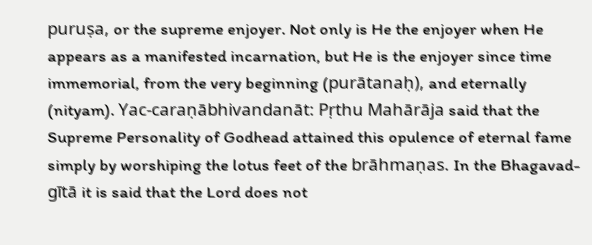puruṣa, or the supreme enjoyer. Not only is He the enjoyer when He appears as a manifested incarnation, but He is the enjoyer since time immemorial, from the very beginning (purātanaḥ), and eternally (nityam). Yac-caraṇābhivandanāt: Pṛthu Mahārāja said that the Supreme Personality of Godhead attained this opulence of eternal fame simply by worshiping the lotus feet of the brāhmaṇas. In the Bhagavad-gītā it is said that the Lord does not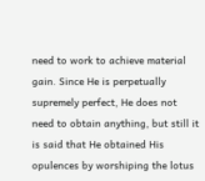need to work to achieve material gain. Since He is perpetually supremely perfect, He does not need to obtain anything, but still it is said that He obtained His opulences by worshiping the lotus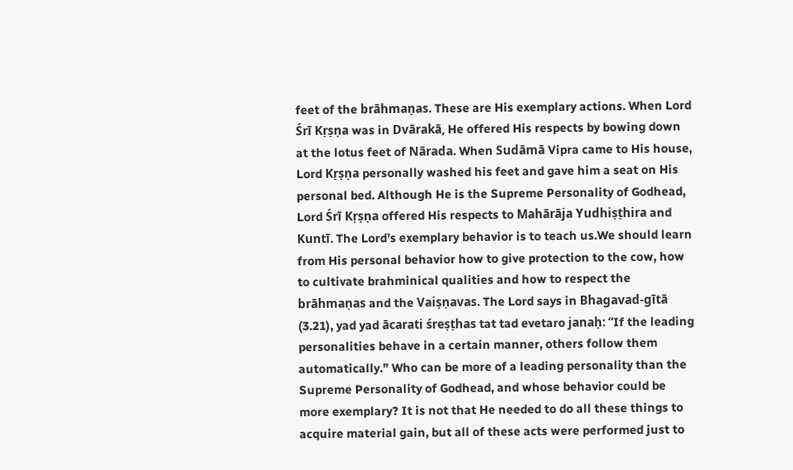feet of the brāhmaṇas. These are His exemplary actions. When Lord Śrī Kṛṣṇa was in Dvārakā, He offered His respects by bowing down at the lotus feet of Nārada. When Sudāmā Vipra came to His house, Lord Kṛṣṇa personally washed his feet and gave him a seat on His personal bed. Although He is the Supreme Personality of Godhead, Lord Śrī Kṛṣṇa offered His respects to Mahārāja Yudhiṣṭhira and Kuntī. The Lord’s exemplary behavior is to teach us.We should learn from His personal behavior how to give protection to the cow, how to cultivate brahminical qualities and how to respect the brāhmaṇas and the Vaiṣṇavas. The Lord says in Bhagavad-gītā (3.21), yad yad ācarati śreṣṭhas tat tad evetaro janaḥ: “If the leading personalities behave in a certain manner, others follow them automatically.” Who can be more of a leading personality than the Supreme Personality of Godhead, and whose behavior could be more exemplary? It is not that He needed to do all these things to acquire material gain, but all of these acts were performed just to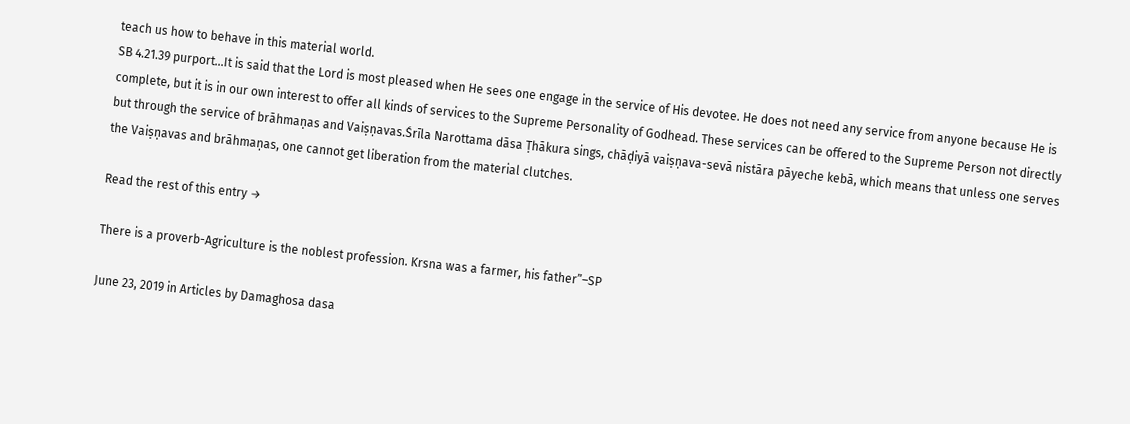teach us how to behave in this material world.
SB 4.21.39 purport...It is said that the Lord is most pleased when He sees one engage in the service of His devotee. He does not need any service from anyone because He is complete, but it is in our own interest to offer all kinds of services to the Supreme Personality of Godhead. These services can be offered to the Supreme Person not directly but through the service of brāhmaṇas and Vaiṣṇavas.Śrīla Narottama dāsa Ṭhākura sings, chāḍiyā vaiṣṇava-sevā nistāra pāyeche kebā, which means that unless one serves the Vaiṣṇavas and brāhmaṇas, one cannot get liberation from the material clutches.

Read the rest of this entry →

There is a proverb-Agriculture is the noblest profession. Krsna was a farmer, his father”–SP

June 23, 2019 in Articles by Damaghosa dasa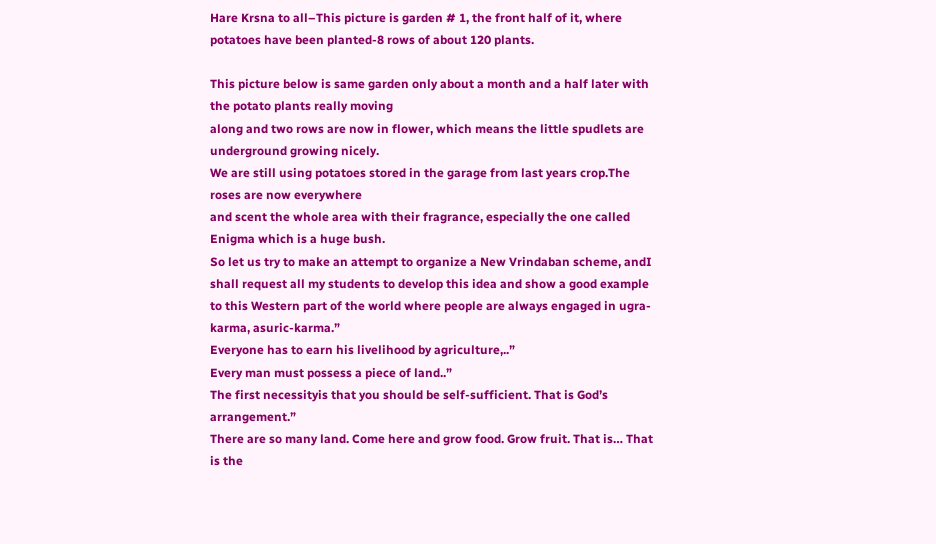Hare Krsna to all–This picture is garden # 1, the front half of it, where potatoes have been planted-8 rows of about 120 plants.

This picture below is same garden only about a month and a half later with the potato plants really moving
along and two rows are now in flower, which means the little spudlets are underground growing nicely.
We are still using potatoes stored in the garage from last years crop.The roses are now everywhere
and scent the whole area with their fragrance, especially the one called Enigma which is a huge bush.
So let us try to make an attempt to organize a New Vrindaban scheme, andI shall request all my students to develop this idea and show a good example to this Western part of the world where people are always engaged in ugra-karma, asuric-karma.”
Everyone has to earn his livelihood by agriculture,..”
Every man must possess a piece of land..”
The first necessityis that you should be self-sufficient. That is God’s arrangement.”
There are so many land. Come here and grow food. Grow fruit. That is… That is the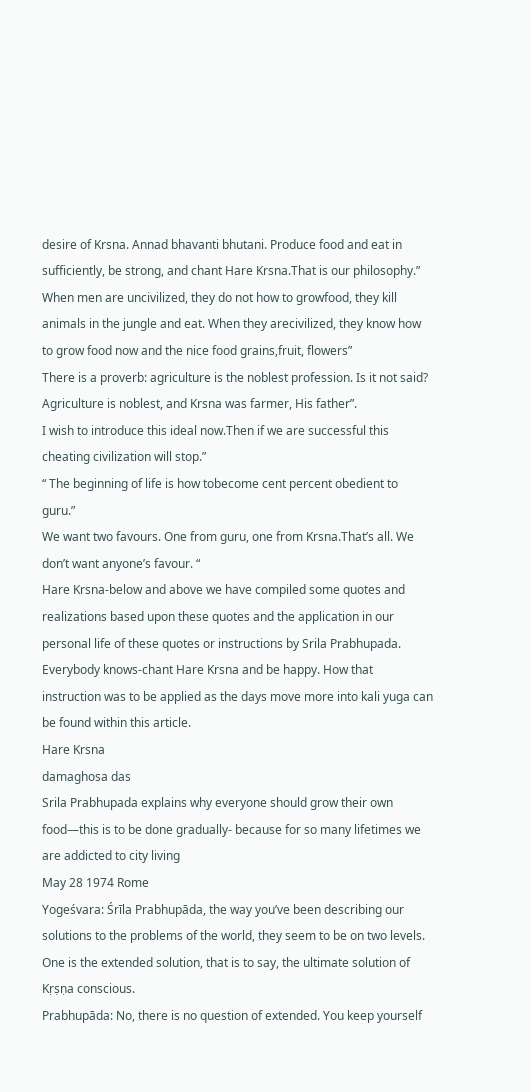desire of Krsna. Annad bhavanti bhutani. Produce food and eat in sufficiently, be strong, and chant Hare Krsna.That is our philosophy.”
When men are uncivilized, they do not how to growfood, they kill animals in the jungle and eat. When they arecivilized, they know how to grow food now and the nice food grains,fruit, flowers”
There is a proverb: agriculture is the noblest profession. Is it not said? Agriculture is noblest, and Krsna was farmer, His father”.
I wish to introduce this ideal now.Then if we are successful this cheating civilization will stop.”
“ The beginning of life is how tobecome cent percent obedient to guru.”
We want two favours. One from guru, one from Krsna.That’s all. We don’t want anyone’s favour. “
Hare Krsna-below and above we have compiled some quotes and realizations based upon these quotes and the application in our personal life of these quotes or instructions by Srila Prabhupada. Everybody knows-chant Hare Krsna and be happy. How that instruction was to be applied as the days move more into kali yuga can be found within this article.
Hare Krsna
damaghosa das
Srila Prabhupada explains why everyone should grow their own food—this is to be done gradually- because for so many lifetimes we are addicted to city living
May 28 1974 Rome
Yogeśvara: Śrīla Prabhupāda, the way you’ve been describing our solutions to the problems of the world, they seem to be on two levels. One is the extended solution, that is to say, the ultimate solution of Kṛṣṇa conscious.
Prabhupāda: No, there is no question of extended. You keep yourself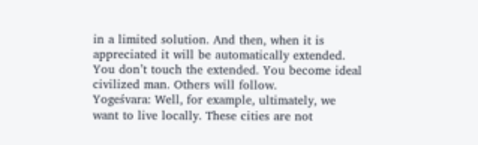in a limited solution. And then, when it is appreciated it will be automatically extended. You don’t touch the extended. You become ideal civilized man. Others will follow.
Yogeśvara: Well, for example, ultimately, we want to live locally. These cities are not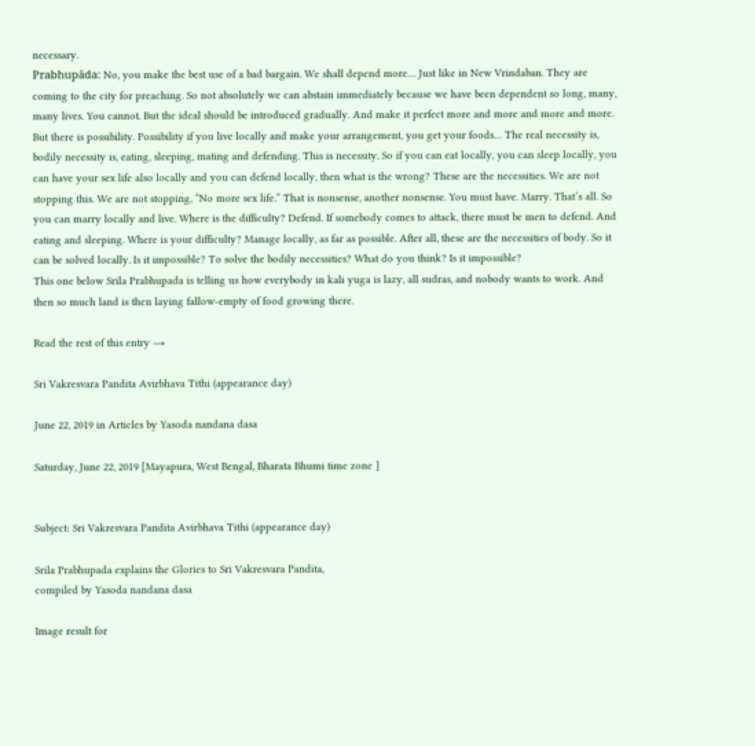necessary.
Prabhupāda: No, you make the best use of a bad bargain. We shall depend more… Just like in New Vrindaban. They are coming to the city for preaching. So not absolutely we can abstain immediately because we have been dependent so long, many, many lives. You cannot. But the ideal should be introduced gradually. And make it perfect more and more and more and more. But there is possibility. Possibility if you live locally and make your arrangement, you get your foods… The real necessity is, bodily necessity is, eating, sleeping, mating and defending. This is necessity. So if you can eat locally, you can sleep locally, you can have your sex life also locally and you can defend locally, then what is the wrong? These are the necessities. We are not stopping this. We are not stopping, “No more sex life.” That is nonsense, another nonsense. You must have. Marry. That’s all. So you can marry locally and live. Where is the difficulty? Defend. If somebody comes to attack, there must be men to defend. And eating and sleeping. Where is your difficulty? Manage locally, as far as possible. After all, these are the necessities of body. So it can be solved locally. Is it impossible? To solve the bodily necessities? What do you think? Is it impossible?
This one below Srila Prabhupada is telling us how everybody in kali yuga is lazy, all sudras, and nobody wants to work. And then so much land is then laying fallow-empty of food growing there.

Read the rest of this entry →

Sri Vakresvara Pandita Avirbhava Tithi (appearance day)

June 22, 2019 in Articles by Yasoda nandana dasa

Saturday, June 22, 2019 [Mayapura, West Bengal, Bharata Bhumi time zone ]


Subject: Sri Vakresvara Pandita Avirbhava Tithi (appearance day)

Srila Prabhupada explains the Glories to Sri Vakresvara Pandita,
compiled by Yasoda nandana dasa

Image result for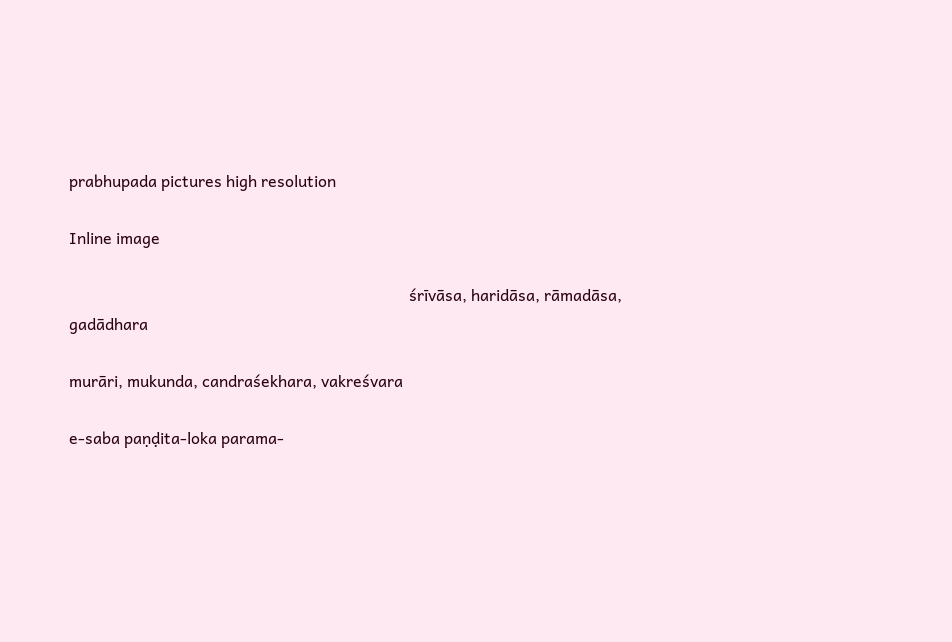prabhupada pictures high resolution

Inline image

                                                                                     śrīvāsa, haridāsa, rāmadāsa, gadādhara

murāri, mukunda, candraśekhara, vakreśvara

e-saba paṇḍita-loka parama-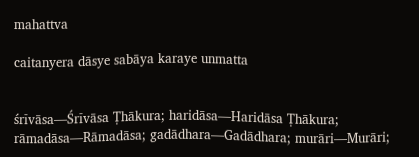mahattva

caitanyera dāsye sabāya karaye unmatta


śrīvāsa—Śrīvāsa Ṭhākura; haridāsa—Haridāsa Ṭhākura; rāmadāsa—Rāmadāsa; gadādhara—Gadādhara; murāri—Murāri;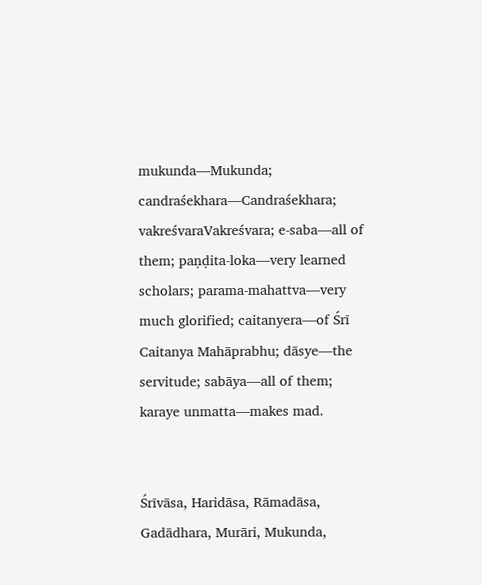mukunda—Mukunda; candraśekhara—Candraśekhara; vakreśvaraVakreśvara; e-saba—all of them; paṇḍita-loka—very learned scholars; parama-mahattva—very much glorified; caitanyera—of Śrī Caitanya Mahāprabhu; dāsye—the servitude; sabāya—all of them; karaye unmatta—makes mad.


Śrīvāsa, Haridāsa, Rāmadāsa, Gadādhara, Murāri, Mukunda,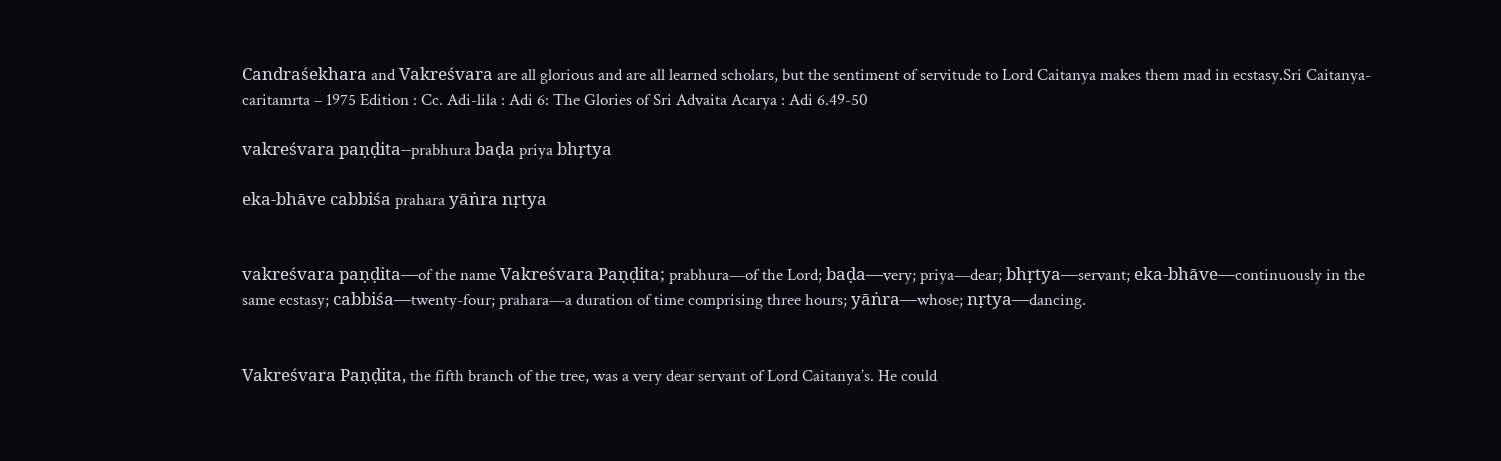Candraśekhara and Vakreśvara are all glorious and are all learned scholars, but the sentiment of servitude to Lord Caitanya makes them mad in ecstasy.Sri Caitanya-caritamrta – 1975 Edition : Cc. Adi-lila : Adi 6: The Glories of Sri Advaita Acarya : Adi 6.49-50

vakreśvara paṇḍita--prabhura baḍa priya bhṛtya

eka-bhāve cabbiśa prahara yāṅra nṛtya


vakreśvara paṇḍita—of the name Vakreśvara Paṇḍita; prabhura—of the Lord; baḍa—very; priya—dear; bhṛtya—servant; eka-bhāve—continuously in the same ecstasy; cabbiśa—twenty-four; prahara—a duration of time comprising three hours; yāṅra—whose; nṛtya—dancing.


Vakreśvara Paṇḍita, the fifth branch of the tree, was a very dear servant of Lord Caitanya’s. He could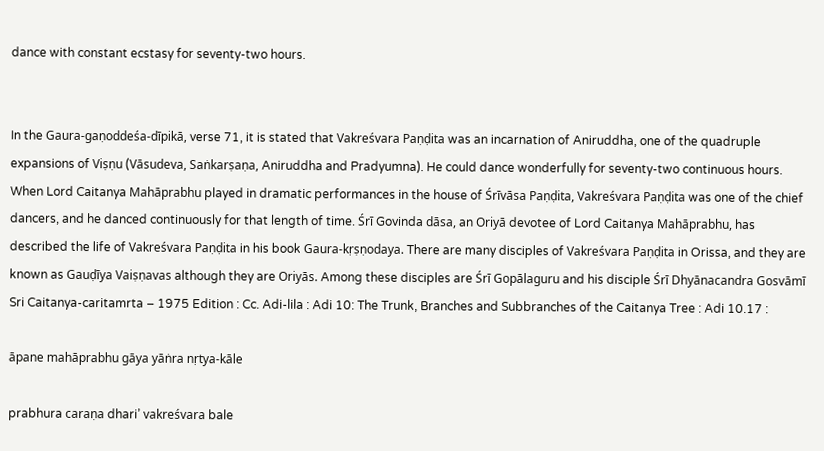dance with constant ecstasy for seventy-two hours.


In the Gaura-gaṇoddeśa-dīpikā, verse 71, it is stated that Vakreśvara Paṇḍita was an incarnation of Aniruddha, one of the quadruple expansions of Viṣṇu (Vāsudeva, Saṅkarṣaṇa, Aniruddha and Pradyumna). He could dance wonderfully for seventy-two continuous hours. When Lord Caitanya Mahāprabhu played in dramatic performances in the house of Śrīvāsa Paṇḍita, Vakreśvara Paṇḍita was one of the chief dancers, and he danced continuously for that length of time. Śrī Govinda dāsa, an Oriyā devotee of Lord Caitanya Mahāprabhu, has described the life of Vakreśvara Paṇḍita in his book Gaura-kṛṣṇodaya. There are many disciples of Vakreśvara Paṇḍita in Orissa, and they are known as Gauḍīya Vaiṣṇavas although they are Oriyās. Among these disciples are Śrī Gopālaguru and his disciple Śrī Dhyānacandra Gosvāmī
Sri Caitanya-caritamrta – 1975 Edition : Cc. Adi-lila : Adi 10: The Trunk, Branches and Subbranches of the Caitanya Tree : Adi 10.17 :

āpane mahāprabhu gāya yāṅra nṛtya-kāle

prabhura caraṇa dhari’ vakreśvara bale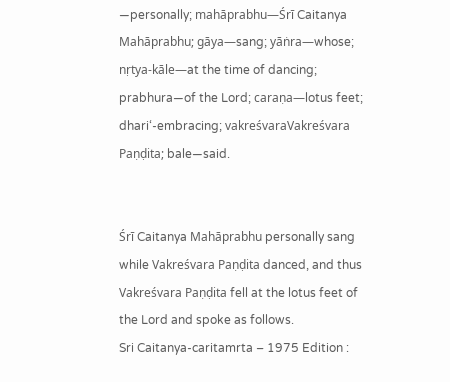—personally; mahāprabhu—Śrī Caitanya Mahāprabhu; gāya—sang; yāṅra—whose; nṛtya-kāle—at the time of dancing; prabhura—of the Lord; caraṇa—lotus feet; dhari‘-embracing; vakreśvaraVakreśvara Paṇḍita; bale—said.


Śrī Caitanya Mahāprabhu personally sang while Vakreśvara Paṇḍita danced, and thus Vakreśvara Paṇḍita fell at the lotus feet of the Lord and spoke as follows.
Sri Caitanya-caritamrta – 1975 Edition :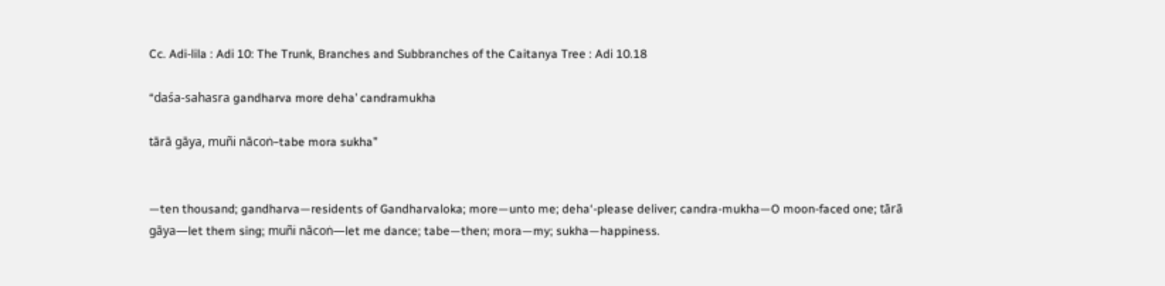Cc. Adi-lila : Adi 10: The Trunk, Branches and Subbranches of the Caitanya Tree : Adi 10.18

“daśa-sahasra gandharva more deha’ candramukha

tārā gāya, muñi nācoṅ–tabe mora sukha”


—ten thousand; gandharva—residents of Gandharvaloka; more—unto me; deha‘-please deliver; candra-mukha—O moon-faced one; tārā gāya—let them sing; muñi nācoṅ—let me dance; tabe—then; mora—my; sukha—happiness.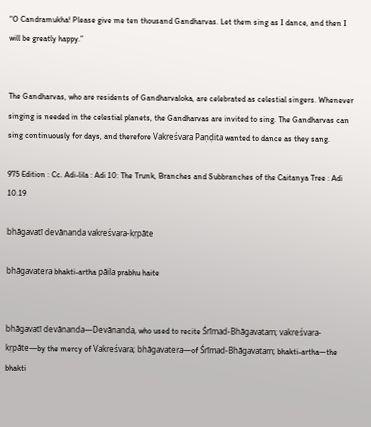“O Candramukha! Please give me ten thousand Gandharvas. Let them sing as I dance, and then I will be greatly happy.”


The Gandharvas, who are residents of Gandharvaloka, are celebrated as celestial singers. Whenever singing is needed in the celestial planets, the Gandharvas are invited to sing. The Gandharvas can sing continuously for days, and therefore Vakreśvara Paṇḍita wanted to dance as they sang.

975 Edition : Cc. Adi-lila : Adi 10: The Trunk, Branches and Subbranches of the Caitanya Tree : Adi 10.19

bhāgavatī devānanda vakreśvara-kṛpāte

bhāgavatera bhakti-artha pāila prabhu haite


bhāgavatī devānanda—Devānanda, who used to recite Śrīmad-Bhāgavatam; vakreśvara-kṛpāte—by the mercy of Vakreśvara; bhāgavatera—of Śrīmad-Bhāgavatam; bhakti-artha—the bhakti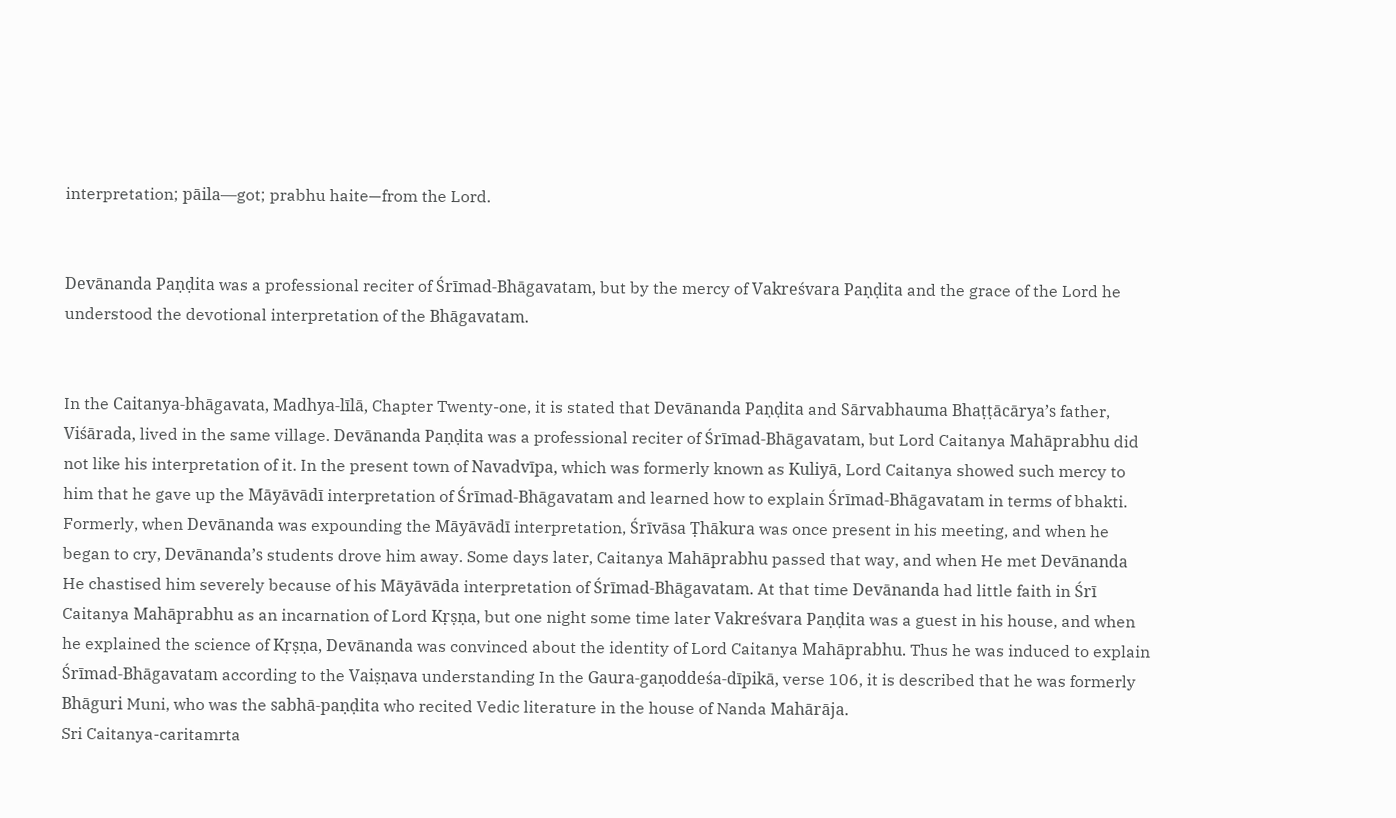interpretation; pāila—got; prabhu haite—from the Lord.


Devānanda Paṇḍita was a professional reciter of Śrīmad-Bhāgavatam, but by the mercy of Vakreśvara Paṇḍita and the grace of the Lord he understood the devotional interpretation of the Bhāgavatam.


In the Caitanya-bhāgavata, Madhya-līlā, Chapter Twenty-one, it is stated that Devānanda Paṇḍita and Sārvabhauma Bhaṭṭācārya’s father, Viśārada, lived in the same village. Devānanda Paṇḍita was a professional reciter of Śrīmad-Bhāgavatam, but Lord Caitanya Mahāprabhu did not like his interpretation of it. In the present town of Navadvīpa, which was formerly known as Kuliyā, Lord Caitanya showed such mercy to him that he gave up the Māyāvādī interpretation of Śrīmad-Bhāgavatam and learned how to explain Śrīmad-Bhāgavatam in terms of bhakti. Formerly, when Devānanda was expounding the Māyāvādī interpretation, Śrīvāsa Ṭhākura was once present in his meeting, and when he began to cry, Devānanda’s students drove him away. Some days later, Caitanya Mahāprabhu passed that way, and when He met Devānanda He chastised him severely because of his Māyāvāda interpretation of Śrīmad-Bhāgavatam. At that time Devānanda had little faith in Śrī Caitanya Mahāprabhu as an incarnation of Lord Kṛṣṇa, but one night some time later Vakreśvara Paṇḍita was a guest in his house, and when he explained the science of Kṛṣṇa, Devānanda was convinced about the identity of Lord Caitanya Mahāprabhu. Thus he was induced to explain Śrīmad-Bhāgavatam according to the Vaiṣṇava understanding In the Gaura-gaṇoddeśa-dīpikā, verse 106, it is described that he was formerly Bhāguri Muni, who was the sabhā-paṇḍita who recited Vedic literature in the house of Nanda Mahārāja.
Sri Caitanya-caritamrta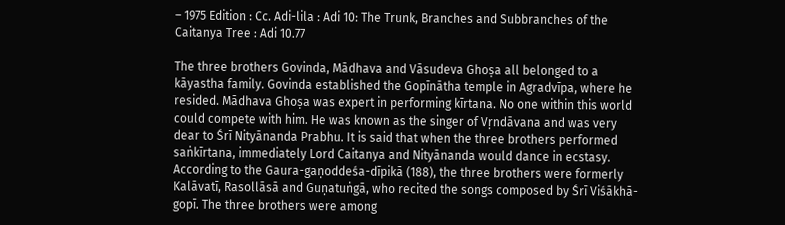– 1975 Edition : Cc. Adi-lila : Adi 10: The Trunk, Branches and Subbranches of the Caitanya Tree : Adi 10.77

The three brothers Govinda, Mādhava and Vāsudeva Ghoṣa all belonged to a kāyastha family. Govinda established the Gopīnātha temple in Agradvīpa, where he resided. Mādhava Ghoṣa was expert in performing kīrtana. No one within this world could compete with him. He was known as the singer of Vṛndāvana and was very dear to Śrī Nityānanda Prabhu. It is said that when the three brothers performed saṅkīrtana, immediately Lord Caitanya and Nityānanda would dance in ecstasy. According to the Gaura-gaṇoddeśa-dīpikā (188), the three brothers were formerly Kalāvatī, Rasollāsā and Guṇatuṅgā, who recited the songs composed by Śrī Viśākhā-gopī. The three brothers were among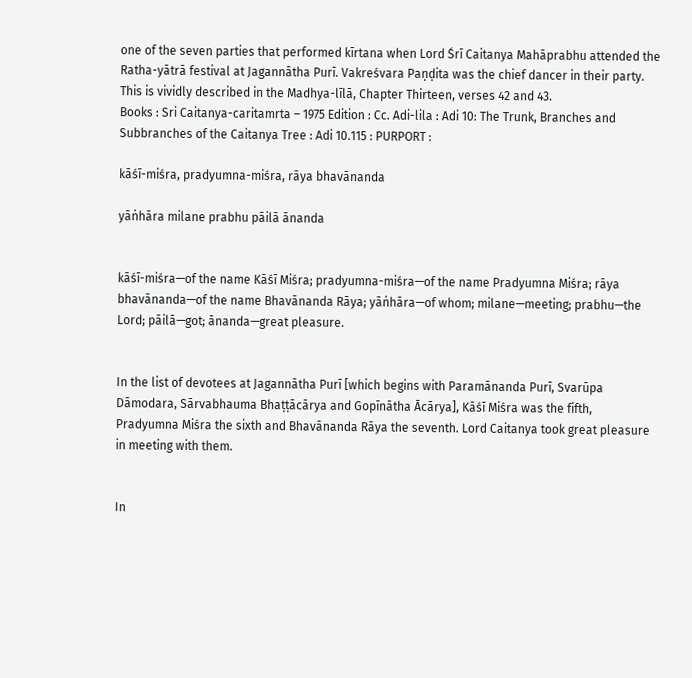one of the seven parties that performed kīrtana when Lord Śrī Caitanya Mahāprabhu attended the Ratha-yātrā festival at Jagannātha Purī. Vakreśvara Paṇḍita was the chief dancer in their party. This is vividly described in the Madhya-līlā, Chapter Thirteen, verses 42 and 43.
Books : Sri Caitanya-caritamrta – 1975 Edition : Cc. Adi-lila : Adi 10: The Trunk, Branches and Subbranches of the Caitanya Tree : Adi 10.115 : PURPORT :

kāśī-miśra, pradyumna-miśra, rāya bhavānanda

yāṅhāra milane prabhu pāilā ānanda


kāśī-miśra—of the name Kāśī Miśra; pradyumna-miśra—of the name Pradyumna Miśra; rāya bhavānanda—of the name Bhavānanda Rāya; yāṅhāra—of whom; milane—meeting; prabhu—the Lord; pāilā—got; ānanda—great pleasure.


In the list of devotees at Jagannātha Purī [which begins with Paramānanda Purī, Svarūpa Dāmodara, Sārvabhauma Bhaṭṭācārya and Gopīnātha Ācārya], Kāśī Miśra was the fifth, Pradyumna Miśra the sixth and Bhavānanda Rāya the seventh. Lord Caitanya took great pleasure in meeting with them.


In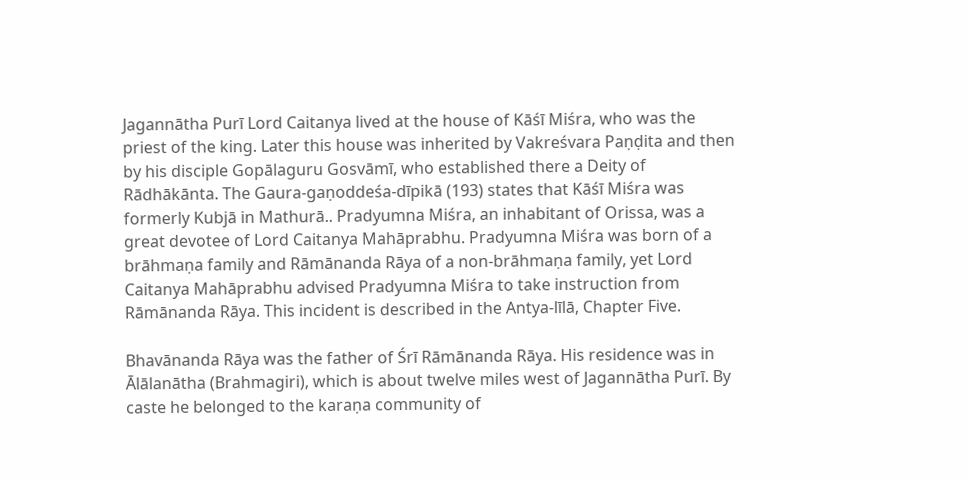Jagannātha Purī Lord Caitanya lived at the house of Kāśī Miśra, who was the priest of the king. Later this house was inherited by Vakreśvara Paṇḍita and then by his disciple Gopālaguru Gosvāmī, who established there a Deity of Rādhākānta. The Gaura-gaṇoddeśa-dīpikā (193) states that Kāśī Miśra was formerly Kubjā in Mathurā.. Pradyumna Miśra, an inhabitant of Orissa, was a great devotee of Lord Caitanya Mahāprabhu. Pradyumna Miśra was born of a brāhmaṇa family and Rāmānanda Rāya of a non-brāhmaṇa family, yet Lord Caitanya Mahāprabhu advised Pradyumna Miśra to take instruction from Rāmānanda Rāya. This incident is described in the Antya-līlā, Chapter Five.

Bhavānanda Rāya was the father of Śrī Rāmānanda Rāya. His residence was in Ālālanātha (Brahmagiri), which is about twelve miles west of Jagannātha Purī. By caste he belonged to the karaṇa community of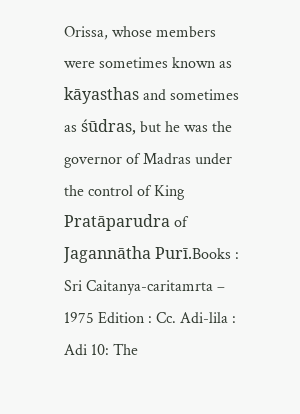Orissa, whose members were sometimes known as kāyasthas and sometimes as śūdras, but he was the governor of Madras under the control of King Pratāparudra of Jagannātha Purī.Books : Sri Caitanya-caritamrta – 1975 Edition : Cc. Adi-lila : Adi 10: The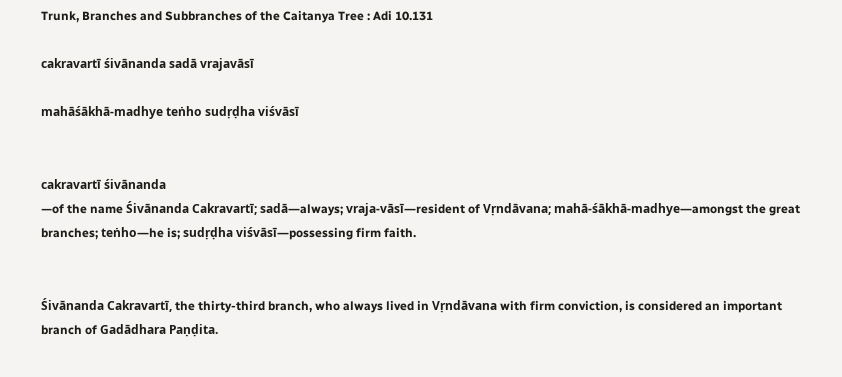Trunk, Branches and Subbranches of the Caitanya Tree : Adi 10.131

cakravartī śivānanda sadā vrajavāsī

mahāśākhā-madhye teṅho sudṛḍha viśvāsī


cakravartī śivānanda
—of the name Śivānanda Cakravartī; sadā—always; vraja-vāsī—resident of Vṛndāvana; mahā-śākhā-madhye—amongst the great branches; teṅho—he is; sudṛḍha viśvāsī—possessing firm faith.


Śivānanda Cakravartī, the thirty-third branch, who always lived in Vṛndāvana with firm conviction, is considered an important branch of Gadādhara Paṇḍita.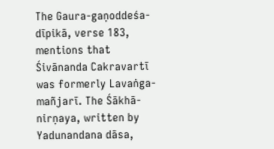The Gaura-gaṇoddeśa-dīpikā, verse 183, mentions that Śivānanda Cakravartī was formerly Lavaṅga-mañjarī. The Śākhā-nirṇaya, written by Yadunandana dāsa,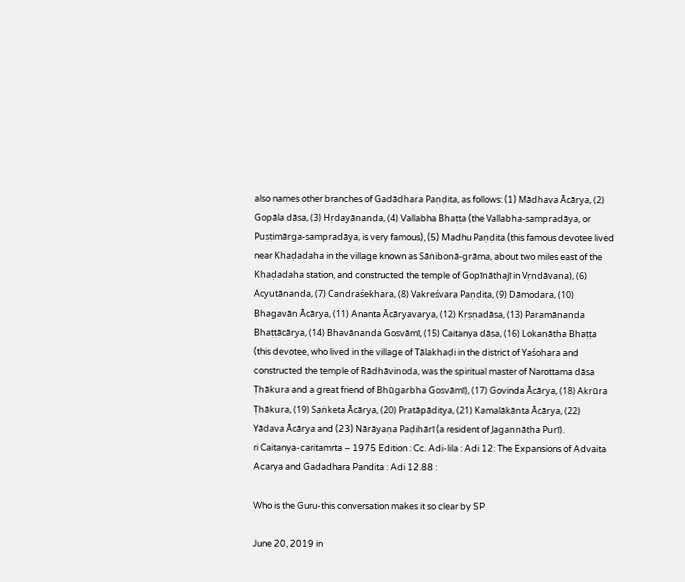also names other branches of Gadādhara Paṇḍita, as follows: (1) Mādhava Ācārya, (2) Gopāla dāsa, (3) Hṛdayānanda, (4) Vallabha Bhaṭṭa (the Vallabha-sampradāya, or Puṣṭimārga-sampradāya, is very famous), (5) Madhu Paṇḍita (this famous devotee lived near Khaḍadaha in the village known as Sāṅibonā-grāma, about two miles east of the Khaḍadaha station, and constructed the temple of Gopīnāthajī in Vṛndāvana), (6) Acyutānanda, (7) Candraśekhara, (8) Vakreśvara Paṇḍita, (9) Dāmodara, (10) Bhagavān Ācārya, (11) Ananta Ācāryavarya, (12) Kṛṣṇadāsa, (13) Paramānanda Bhaṭṭācārya, (14) Bhavānanda Gosvāmī, (15) Caitanya dāsa, (16) Lokanātha Bhaṭṭa (this devotee, who lived in the village of Tālakhaḍi in the district of Yaśohara and constructed the temple of Rādhāvinoda, was the spiritual master of Narottama dāsa Ṭhākura and a great friend of Bhūgarbha Gosvāmī), (17) Govinda Ācārya, (18) Akrūra Ṭhākura, (19) Saṅketa Ācārya, (20) Pratāpāditya, (21) Kamalākānta Ācārya, (22) Yādava Ācārya and (23) Nārāyaṇa Paḍihārī (a resident of Jagannātha Purī).
ri Caitanya-caritamrta – 1975 Edition : Cc. Adi-lila : Adi 12: The Expansions of Advaita Acarya and Gadadhara Pandita : Adi 12.88 :

Who is the Guru-this conversation makes it so clear by SP

June 20, 2019 in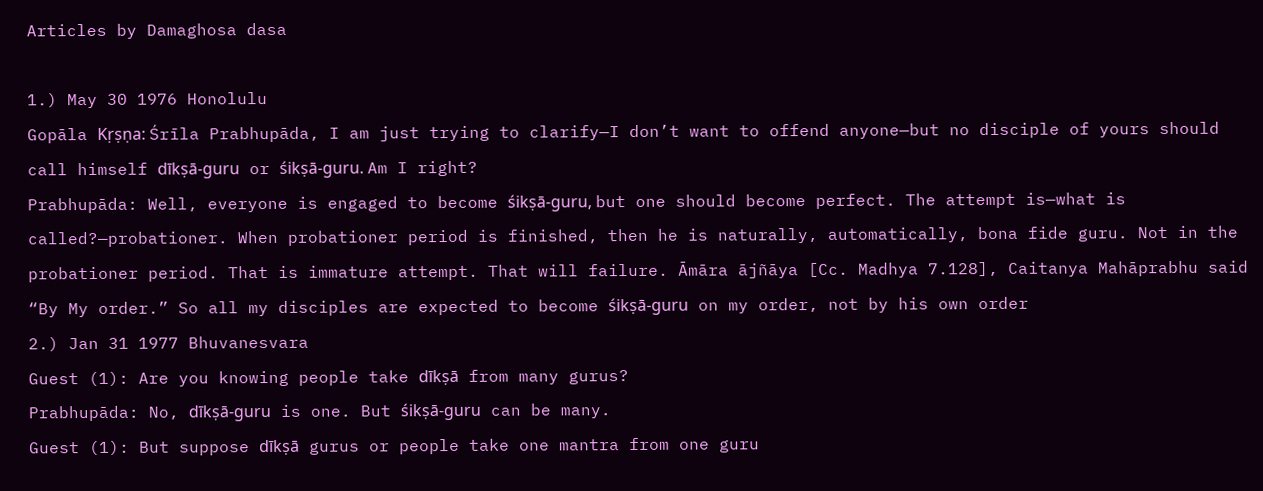Articles by Damaghosa dasa

1.) May 30 1976 Honolulu
Gopāla Kṛṣṇa: Śrīla Prabhupāda, I am just trying to clarify—I don’t want to offend anyone—but no disciple of yours should call himself dīkṣā-guru or śikṣā-guru. Am I right?
Prabhupāda: Well, everyone is engaged to become śikṣā-guru, but one should become perfect. The attempt is—what is called?—probationer. When probationer period is finished, then he is naturally, automatically, bona fide guru. Not in the probationer period. That is immature attempt. That will failure. Āmāra ājñāya [Cc. Madhya 7.128], Caitanya Mahāprabhu said  “By My order.” So all my disciples are expected to become śikṣā-guru on my order, not by his own order
2.) Jan 31 1977 Bhuvanesvara
Guest (1): Are you knowing people take dīkṣā from many gurus?
Prabhupāda: No, dīkṣā-guru is one. But śikṣā-guru can be many.
Guest (1): But suppose dīkṣā gurus or people take one mantra from one guru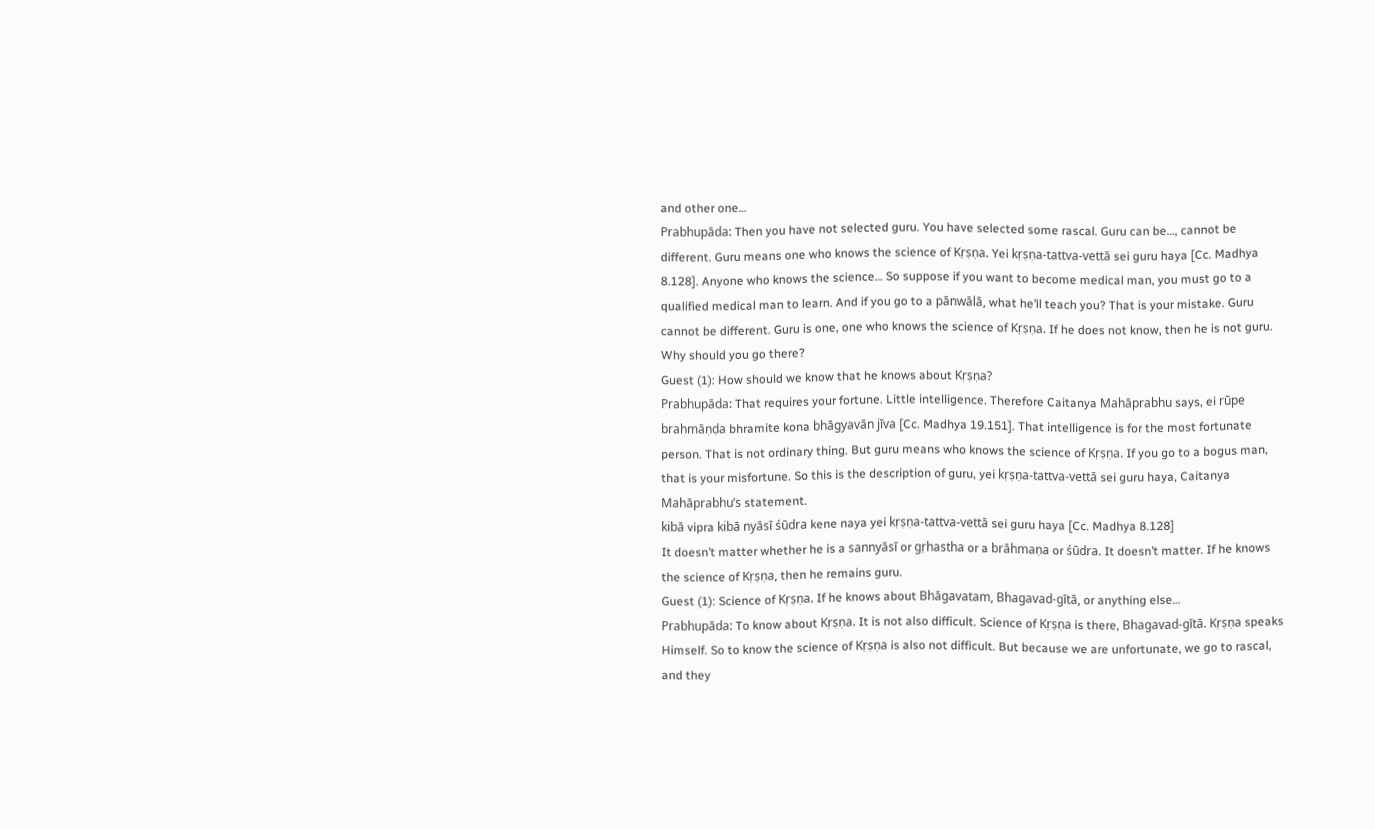and other one…
Prabhupāda: Then you have not selected guru. You have selected some rascal. Guru can be…, cannot be different. Guru means one who knows the science of Kṛṣṇa. Yei kṛṣṇa-tattva-vettā sei guru haya [Cc. Madhya 8.128]. Anyone who knows the science… So suppose if you want to become medical man, you must go to a qualified medical man to learn. And if you go to a pānwālā, what he’ll teach you? That is your mistake. Guru cannot be different. Guru is one, one who knows the science of Kṛṣṇa. If he does not know, then he is not guru. Why should you go there?
Guest (1): How should we know that he knows about Kṛṣṇa?
Prabhupāda: That requires your fortune. Little intelligence. Therefore Caitanya Mahāprabhu says, ei rūpe brahmāṇḍa bhramite kona bhāgyavān jīva [Cc. Madhya 19.151]. That intelligence is for the most fortunate person. That is not ordinary thing. But guru means who knows the science of Kṛṣṇa. If you go to a bogus man, that is your misfortune. So this is the description of guru, yei kṛṣṇa-tattva-vettā sei guru haya, Caitanya Mahāprabhu’s statement.
kibā vipra kibā nyāsī śūdra kene naya yei kṛṣṇa-tattva-vettā sei guru haya [Cc. Madhya 8.128]
It doesn’t matter whether he is a sannyāsī or gṛhastha or a brāhmaṇa or śūdra. It doesn’t matter. If he knows the science of Kṛṣṇa, then he remains guru.
Guest (1): Science of Kṛṣṇa. If he knows about Bhāgavatam, Bhagavad-gītā, or anything else…
Prabhupāda: To know about Kṛṣṇa. It is not also difficult. Science of Kṛṣṇa is there, Bhagavad-gītā. Kṛṣṇa speaks Himself. So to know the science of Kṛṣṇa is also not difficult. But because we are unfortunate, we go to rascal, and they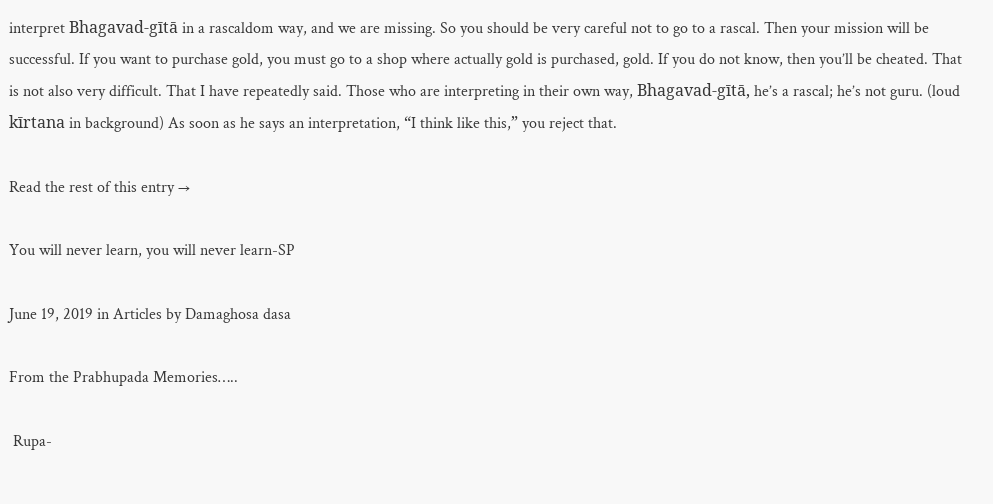interpret Bhagavad-gītā in a rascaldom way, and we are missing. So you should be very careful not to go to a rascal. Then your mission will be successful. If you want to purchase gold, you must go to a shop where actually gold is purchased, gold. If you do not know, then you’ll be cheated. That is not also very difficult. That I have repeatedly said. Those who are interpreting in their own way, Bhagavad-gītā, he’s a rascal; he’s not guru. (loud kīrtana in background) As soon as he says an interpretation, “I think like this,” you reject that.

Read the rest of this entry →

You will never learn, you will never learn-SP

June 19, 2019 in Articles by Damaghosa dasa

From the Prabhupada Memories…..

 Rupa-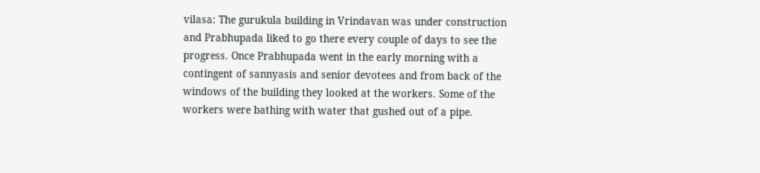vilasa: The gurukula building in Vrindavan was under construction and Prabhupada liked to go there every couple of days to see the progress. Once Prabhupada went in the early morning with a contingent of sannyasis and senior devotees and from back of the windows of the building they looked at the workers. Some of the workers were bathing with water that gushed out of a pipe.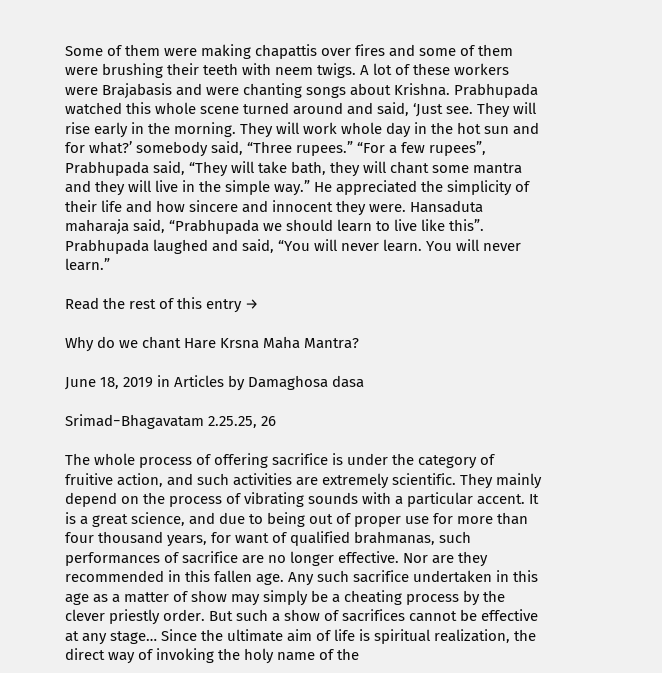Some of them were making chapattis over fires and some of them were brushing their teeth with neem twigs. A lot of these workers were Brajabasis and were chanting songs about Krishna. Prabhupada watched this whole scene turned around and said, ‘Just see. They will rise early in the morning. They will work whole day in the hot sun and for what?’ somebody said, “Three rupees.” “For a few rupees”, Prabhupada said, “They will take bath, they will chant some mantra and they will live in the simple way.” He appreciated the simplicity of their life and how sincere and innocent they were. Hansaduta maharaja said, “Prabhupada we should learn to live like this”. Prabhupada laughed and said, “You will never learn. You will never learn.”

Read the rest of this entry →

Why do we chant Hare Krsna Maha Mantra?

June 18, 2019 in Articles by Damaghosa dasa

Srimad−Bhagavatam 2.25.25, 26

The whole process of offering sacrifice is under the category of fruitive action, and such activities are extremely scientific. They mainly depend on the process of vibrating sounds with a particular accent. It is a great science, and due to being out of proper use for more than four thousand years, for want of qualified brahmanas, such performances of sacrifice are no longer effective. Nor are they recommended in this fallen age. Any such sacrifice undertaken in this age as a matter of show may simply be a cheating process by the clever priestly order. But such a show of sacrifices cannot be effective at any stage… Since the ultimate aim of life is spiritual realization, the direct way of invoking the holy name of the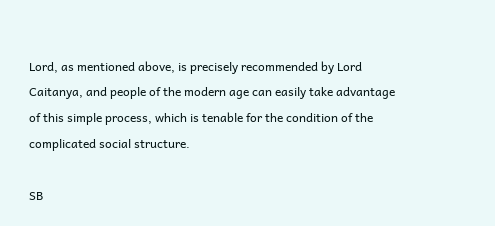Lord, as mentioned above, is precisely recommended by Lord Caitanya, and people of the modern age can easily take advantage of this simple process, which is tenable for the condition of the complicated social structure.

SB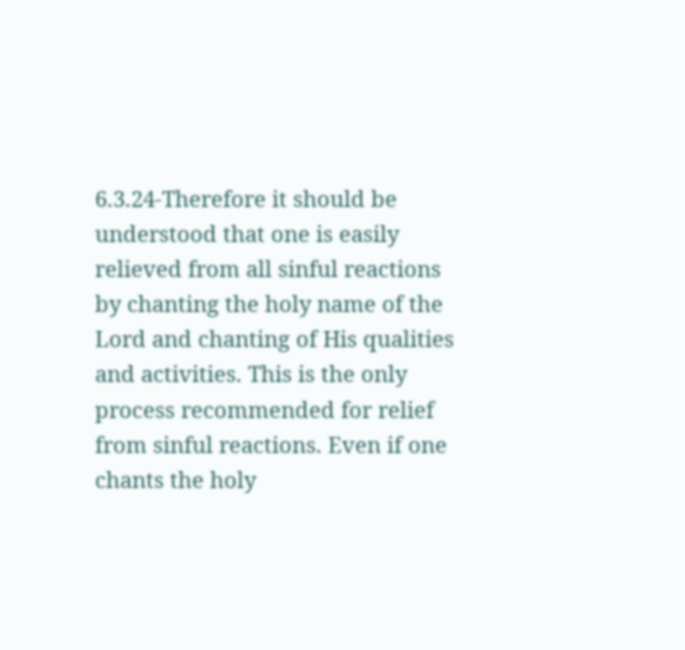6.3.24-Therefore it should be understood that one is easily relieved from all sinful reactions by chanting the holy name of the Lord and chanting of His qualities and activities. This is the only process recommended for relief from sinful reactions. Even if one chants the holy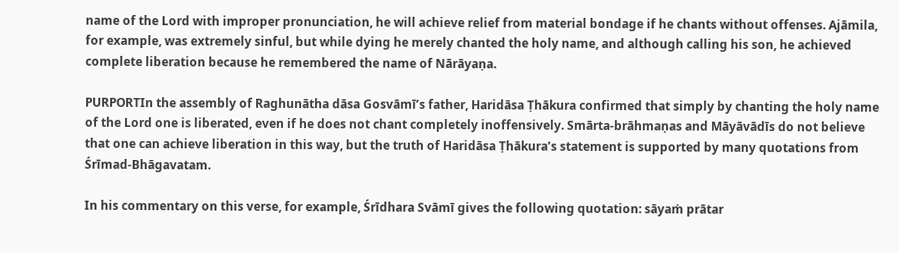name of the Lord with improper pronunciation, he will achieve relief from material bondage if he chants without offenses. Ajāmila, for example, was extremely sinful, but while dying he merely chanted the holy name, and although calling his son, he achieved complete liberation because he remembered the name of Nārāyaṇa.

PURPORTIn the assembly of Raghunātha dāsa Gosvāmī’s father, Haridāsa Ṭhākura confirmed that simply by chanting the holy name of the Lord one is liberated, even if he does not chant completely inoffensively. Smārta-brāhmaṇas and Māyāvādīs do not believe that one can achieve liberation in this way, but the truth of Haridāsa Ṭhākura’s statement is supported by many quotations from Śrīmad-Bhāgavatam.

In his commentary on this verse, for example, Śrīdhara Svāmī gives the following quotation: sāyaṁ prātar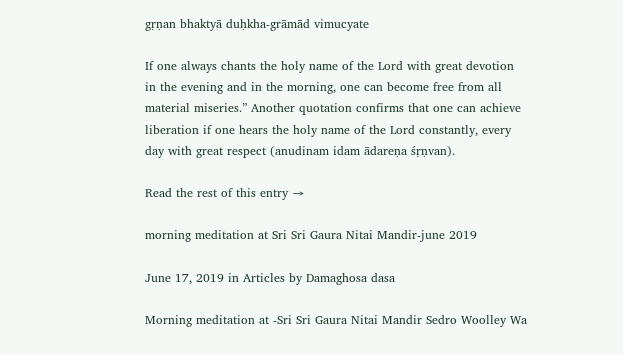gṛṇan bhaktyā duḥkha-grāmād vimucyate

If one always chants the holy name of the Lord with great devotion in the evening and in the morning, one can become free from all material miseries.” Another quotation confirms that one can achieve liberation if one hears the holy name of the Lord constantly, every day with great respect (anudinam idam ādareṇa śṛṇvan).

Read the rest of this entry →

morning meditation at Sri Sri Gaura Nitai Mandir-june 2019

June 17, 2019 in Articles by Damaghosa dasa

Morning meditation at -Sri Sri Gaura Nitai Mandir Sedro Woolley Wa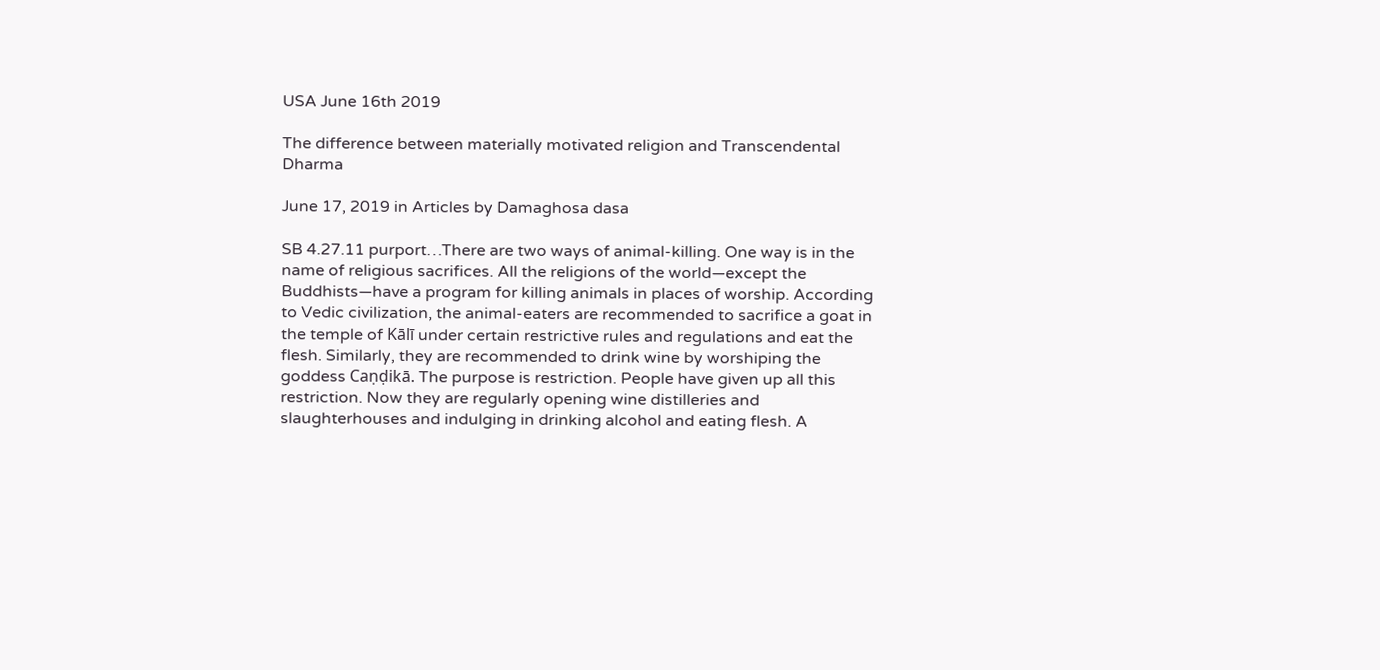USA June 16th 2019

The difference between materially motivated religion and Transcendental Dharma

June 17, 2019 in Articles by Damaghosa dasa

SB 4.27.11 purport…There are two ways of animal-killing. One way is in the name of religious sacrifices. All the religions of the world—except the Buddhists—have a program for killing animals in places of worship. According to Vedic civilization, the animal-eaters are recommended to sacrifice a goat in the temple of Kālī under certain restrictive rules and regulations and eat the flesh. Similarly, they are recommended to drink wine by worshiping the goddess Caṇḍikā. The purpose is restriction. People have given up all this restriction. Now they are regularly opening wine distilleries and slaughterhouses and indulging in drinking alcohol and eating flesh. A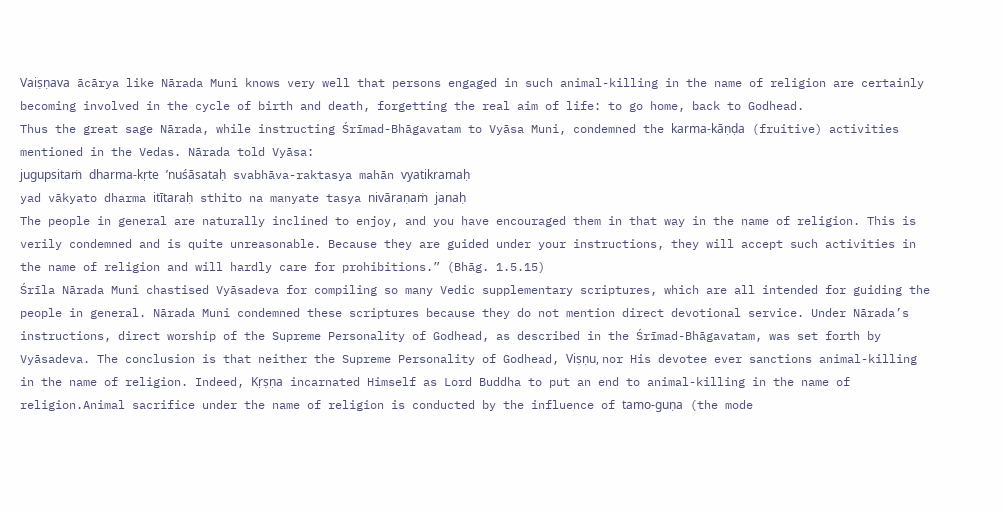Vaiṣṇava ācārya like Nārada Muni knows very well that persons engaged in such animal-killing in the name of religion are certainly becoming involved in the cycle of birth and death, forgetting the real aim of life: to go home, back to Godhead.
Thus the great sage Nārada, while instructing Śrīmad-Bhāgavatam to Vyāsa Muni, condemned the karma-kāṇḍa (fruitive) activities mentioned in the Vedas. Nārada told Vyāsa:
jugupsitaṁ dharma-kṛte ’nuśāsataḥ svabhāva-raktasya mahān vyatikramaḥ
yad vākyato dharma itītaraḥ sthito na manyate tasya nivāraṇaṁ janaḥ
The people in general are naturally inclined to enjoy, and you have encouraged them in that way in the name of religion. This is verily condemned and is quite unreasonable. Because they are guided under your instructions, they will accept such activities in the name of religion and will hardly care for prohibitions.” (Bhāg. 1.5.15)
Śrīla Nārada Muni chastised Vyāsadeva for compiling so many Vedic supplementary scriptures, which are all intended for guiding the people in general. Nārada Muni condemned these scriptures because they do not mention direct devotional service. Under Nārada’s instructions, direct worship of the Supreme Personality of Godhead, as described in the Śrīmad-Bhāgavatam, was set forth by Vyāsadeva. The conclusion is that neither the Supreme Personality of Godhead, Viṣṇu, nor His devotee ever sanctions animal-killing in the name of religion. Indeed, Kṛṣṇa incarnated Himself as Lord Buddha to put an end to animal-killing in the name of religion.Animal sacrifice under the name of religion is conducted by the influence of tamo-guṇa (the mode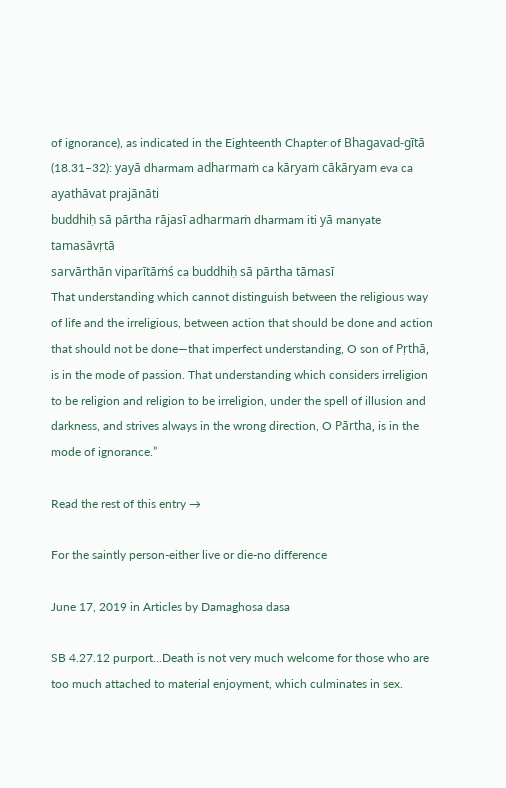of ignorance), as indicated in the Eighteenth Chapter of Bhagavad-gītā (18.31–32): yayā dharmam adharmaṁ ca kāryaṁ cākāryam eva ca ayathāvat prajānāti
buddhiḥ sā pārtha rājasī adharmaṁ dharmam iti yā manyate tamasāvṛtā
sarvārthān viparītāṁś ca buddhiḥ sā pārtha tāmasī
That understanding which cannot distinguish between the religious way of life and the irreligious, between action that should be done and action that should not be done—that imperfect understanding, O son of Pṛthā, is in the mode of passion. That understanding which considers irreligion to be religion and religion to be irreligion, under the spell of illusion and darkness, and strives always in the wrong direction, O Pārtha, is in the mode of ignorance.”

Read the rest of this entry →

For the saintly person-either live or die-no difference

June 17, 2019 in Articles by Damaghosa dasa

SB 4.27.12 purport...Death is not very much welcome for those who are too much attached to material enjoyment, which culminates in sex.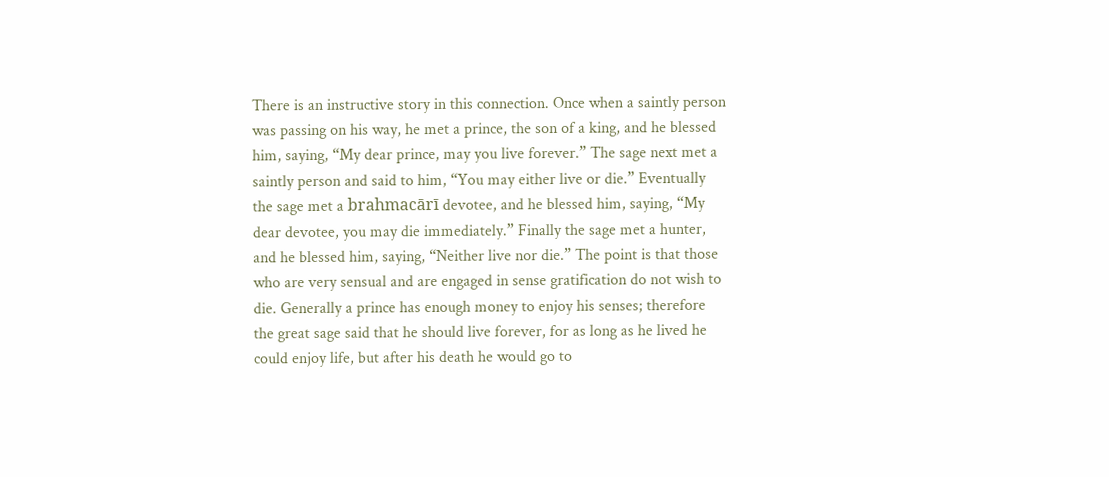There is an instructive story in this connection. Once when a saintly person was passing on his way, he met a prince, the son of a king, and he blessed him, saying, “My dear prince, may you live forever.” The sage next met a saintly person and said to him, “You may either live or die.” Eventually the sage met a brahmacārī devotee, and he blessed him, saying, “My dear devotee, you may die immediately.” Finally the sage met a hunter, and he blessed him, saying, “Neither live nor die.” The point is that those who are very sensual and are engaged in sense gratification do not wish to die. Generally a prince has enough money to enjoy his senses; therefore the great sage said that he should live forever, for as long as he lived he could enjoy life, but after his death he would go to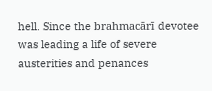hell. Since the brahmacārī devotee was leading a life of severe austerities and penances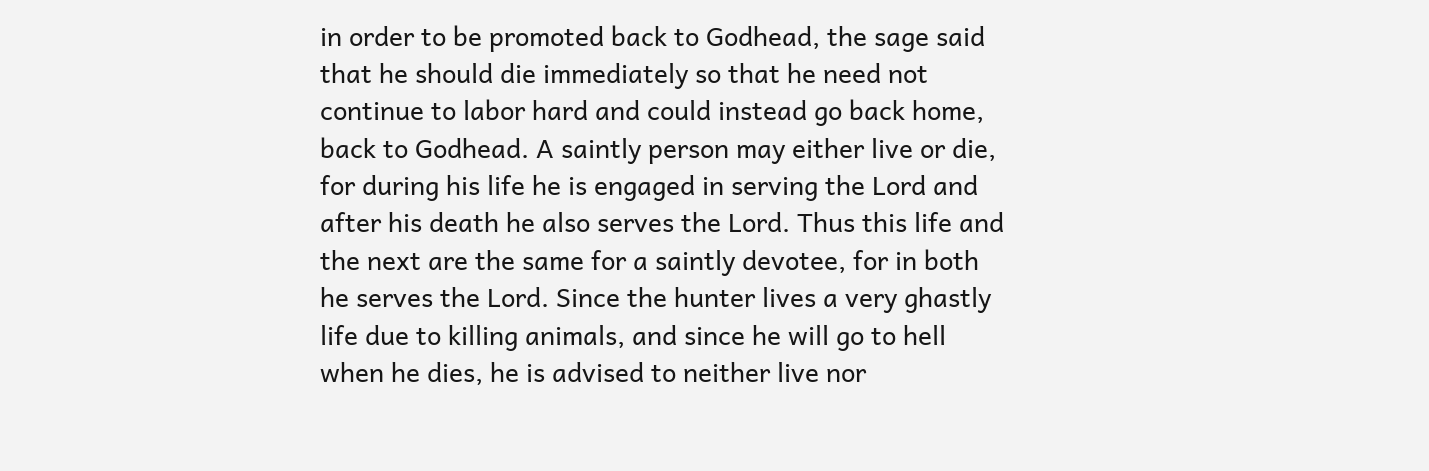in order to be promoted back to Godhead, the sage said that he should die immediately so that he need not continue to labor hard and could instead go back home, back to Godhead. A saintly person may either live or die, for during his life he is engaged in serving the Lord and after his death he also serves the Lord. Thus this life and the next are the same for a saintly devotee, for in both he serves the Lord. Since the hunter lives a very ghastly life due to killing animals, and since he will go to hell when he dies, he is advised to neither live nor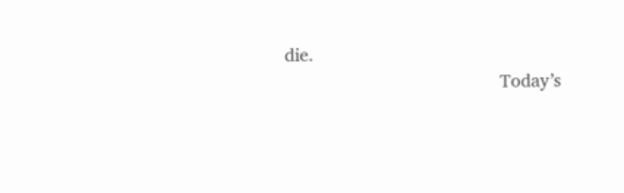die.
                                           Today’s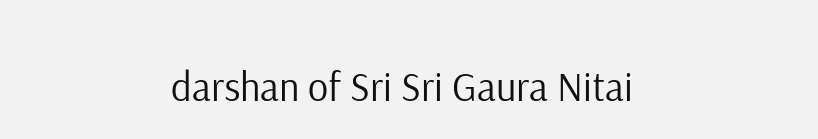darshan of Sri Sri Gaura Nitai